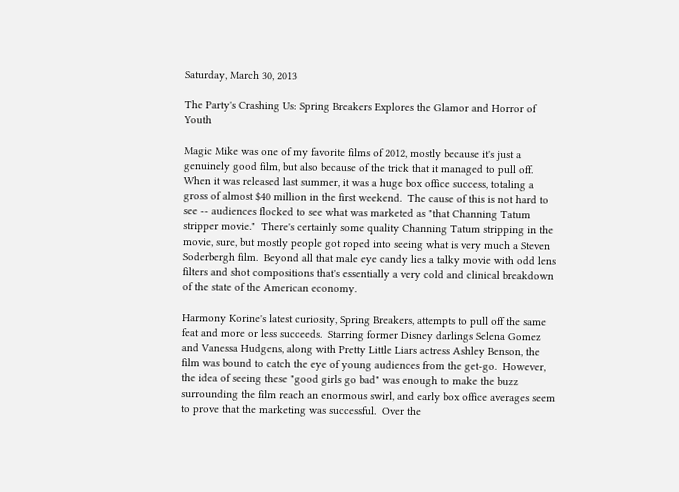Saturday, March 30, 2013

The Party's Crashing Us: Spring Breakers Explores the Glamor and Horror of Youth

Magic Mike was one of my favorite films of 2012, mostly because it's just a genuinely good film, but also because of the trick that it managed to pull off.  When it was released last summer, it was a huge box office success, totaling a gross of almost $40 million in the first weekend.  The cause of this is not hard to see -- audiences flocked to see what was marketed as "that Channing Tatum stripper movie."  There's certainly some quality Channing Tatum stripping in the movie, sure, but mostly people got roped into seeing what is very much a Steven Soderbergh film.  Beyond all that male eye candy lies a talky movie with odd lens filters and shot compositions that's essentially a very cold and clinical breakdown of the state of the American economy.

Harmony Korine's latest curiosity, Spring Breakers, attempts to pull off the same feat and more or less succeeds.  Starring former Disney darlings Selena Gomez and Vanessa Hudgens, along with Pretty Little Liars actress Ashley Benson, the film was bound to catch the eye of young audiences from the get-go.  However, the idea of seeing these "good girls go bad" was enough to make the buzz surrounding the film reach an enormous swirl, and early box office averages seem to prove that the marketing was successful.  Over the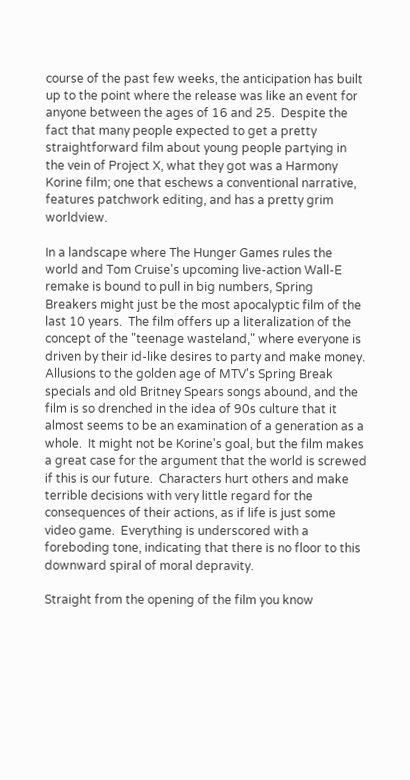course of the past few weeks, the anticipation has built up to the point where the release was like an event for anyone between the ages of 16 and 25.  Despite the fact that many people expected to get a pretty straightforward film about young people partying in the vein of Project X, what they got was a Harmony Korine film; one that eschews a conventional narrative, features patchwork editing, and has a pretty grim worldview.

In a landscape where The Hunger Games rules the world and Tom Cruise's upcoming live-action Wall-E remake is bound to pull in big numbers, Spring Breakers might just be the most apocalyptic film of the last 10 years.  The film offers up a literalization of the concept of the "teenage wasteland," where everyone is driven by their id-like desires to party and make money.  Allusions to the golden age of MTV's Spring Break specials and old Britney Spears songs abound, and the film is so drenched in the idea of 90s culture that it almost seems to be an examination of a generation as a whole.  It might not be Korine's goal, but the film makes a great case for the argument that the world is screwed if this is our future.  Characters hurt others and make terrible decisions with very little regard for the consequences of their actions, as if life is just some video game.  Everything is underscored with a foreboding tone, indicating that there is no floor to this downward spiral of moral depravity.

Straight from the opening of the film you know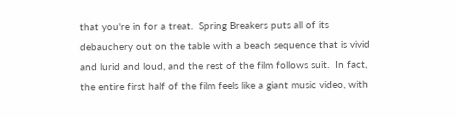that you're in for a treat.  Spring Breakers puts all of its debauchery out on the table with a beach sequence that is vivid and lurid and loud, and the rest of the film follows suit.  In fact, the entire first half of the film feels like a giant music video, with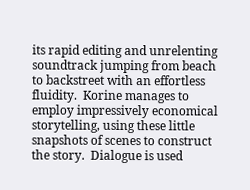its rapid editing and unrelenting soundtrack jumping from beach to backstreet with an effortless fluidity.  Korine manages to employ impressively economical storytelling, using these little snapshots of scenes to construct the story.  Dialogue is used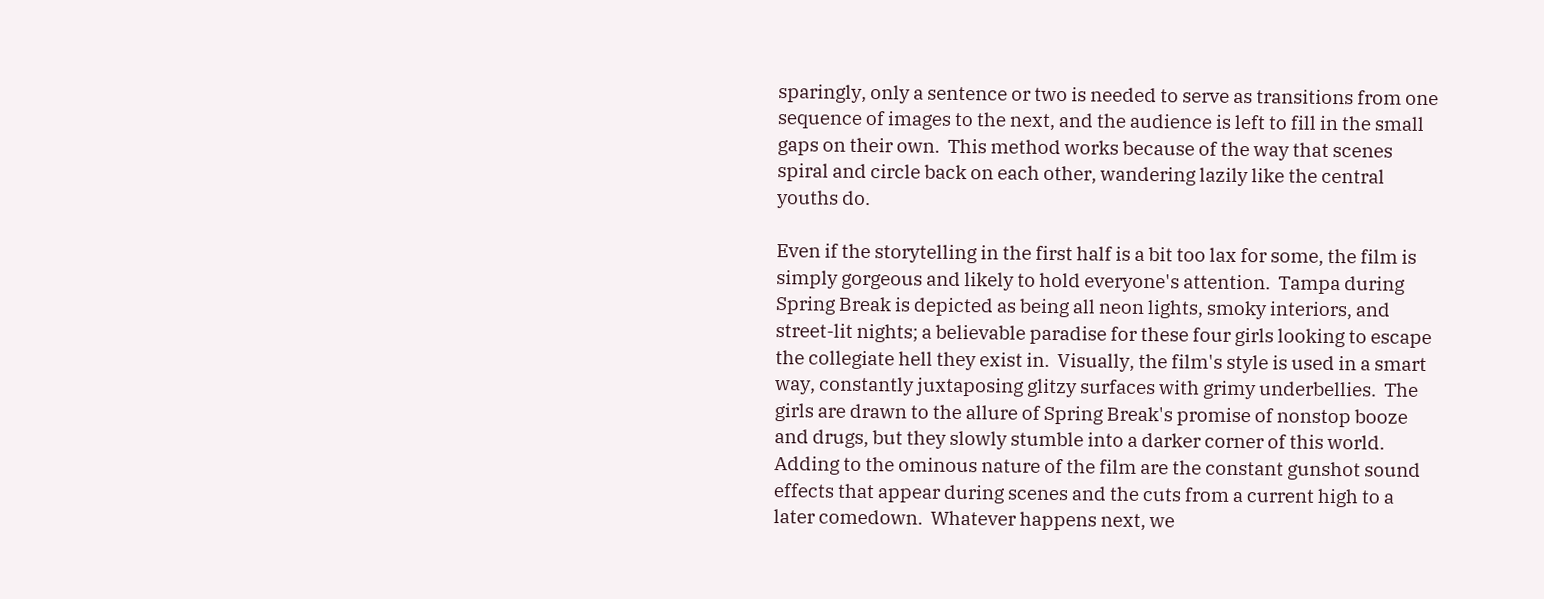sparingly, only a sentence or two is needed to serve as transitions from one sequence of images to the next, and the audience is left to fill in the small gaps on their own.  This method works because of the way that scenes spiral and circle back on each other, wandering lazily like the central youths do.

Even if the storytelling in the first half is a bit too lax for some, the film is simply gorgeous and likely to hold everyone's attention.  Tampa during Spring Break is depicted as being all neon lights, smoky interiors, and street-lit nights; a believable paradise for these four girls looking to escape the collegiate hell they exist in.  Visually, the film's style is used in a smart way, constantly juxtaposing glitzy surfaces with grimy underbellies.  The girls are drawn to the allure of Spring Break's promise of nonstop booze and drugs, but they slowly stumble into a darker corner of this world.  Adding to the ominous nature of the film are the constant gunshot sound effects that appear during scenes and the cuts from a current high to a later comedown.  Whatever happens next, we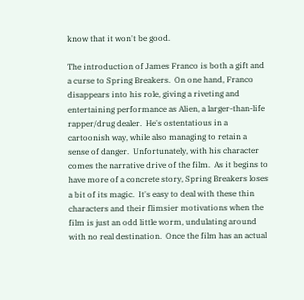know that it won't be good.

The introduction of James Franco is both a gift and a curse to Spring Breakers.  On one hand, Franco disappears into his role, giving a riveting and entertaining performance as Alien, a larger-than-life rapper/drug dealer.  He's ostentatious in a cartoonish way, while also managing to retain a sense of danger.  Unfortunately, with his character comes the narrative drive of the film.  As it begins to have more of a concrete story, Spring Breakers loses a bit of its magic.  It's easy to deal with these thin characters and their flimsier motivations when the film is just an odd little worm, undulating around with no real destination.  Once the film has an actual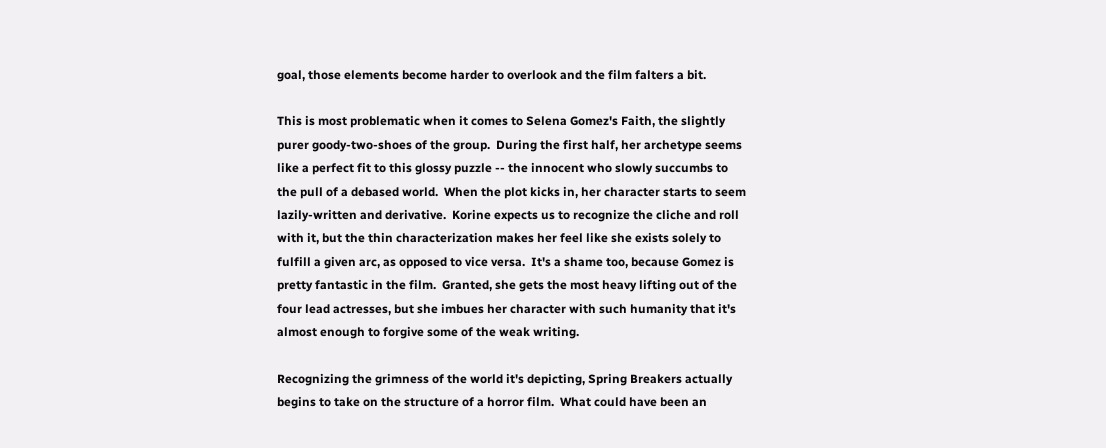goal, those elements become harder to overlook and the film falters a bit.

This is most problematic when it comes to Selena Gomez's Faith, the slightly purer goody-two-shoes of the group.  During the first half, her archetype seems like a perfect fit to this glossy puzzle -- the innocent who slowly succumbs to the pull of a debased world.  When the plot kicks in, her character starts to seem lazily-written and derivative.  Korine expects us to recognize the cliche and roll with it, but the thin characterization makes her feel like she exists solely to fulfill a given arc, as opposed to vice versa.  It's a shame too, because Gomez is pretty fantastic in the film.  Granted, she gets the most heavy lifting out of the four lead actresses, but she imbues her character with such humanity that it's almost enough to forgive some of the weak writing.

Recognizing the grimness of the world it's depicting, Spring Breakers actually begins to take on the structure of a horror film.  What could have been an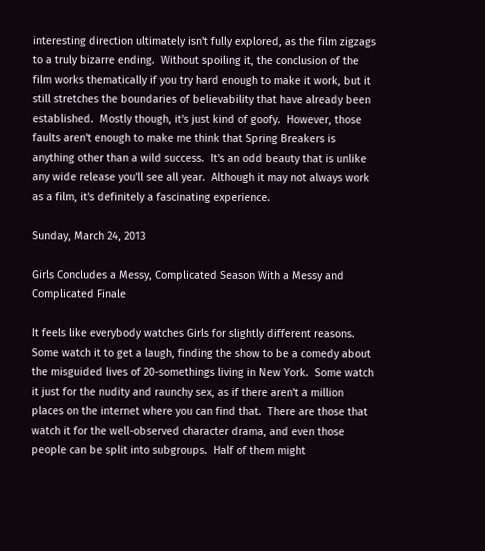interesting direction ultimately isn't fully explored, as the film zigzags to a truly bizarre ending.  Without spoiling it, the conclusion of the film works thematically if you try hard enough to make it work, but it still stretches the boundaries of believability that have already been established.  Mostly though, it's just kind of goofy.  However, those faults aren't enough to make me think that Spring Breakers is anything other than a wild success.  It's an odd beauty that is unlike any wide release you'll see all year.  Although it may not always work as a film, it's definitely a fascinating experience.

Sunday, March 24, 2013

Girls Concludes a Messy, Complicated Season With a Messy and Complicated Finale

It feels like everybody watches Girls for slightly different reasons.  Some watch it to get a laugh, finding the show to be a comedy about the misguided lives of 20-somethings living in New York.  Some watch it just for the nudity and raunchy sex, as if there aren't a million places on the internet where you can find that.  There are those that watch it for the well-observed character drama, and even those people can be split into subgroups.  Half of them might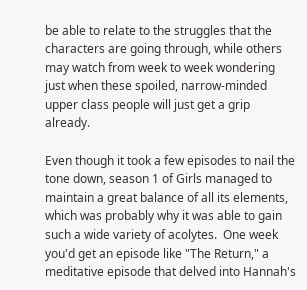be able to relate to the struggles that the characters are going through, while others may watch from week to week wondering just when these spoiled, narrow-minded upper class people will just get a grip already.

Even though it took a few episodes to nail the tone down, season 1 of Girls managed to maintain a great balance of all its elements, which was probably why it was able to gain such a wide variety of acolytes.  One week you'd get an episode like "The Return," a meditative episode that delved into Hannah's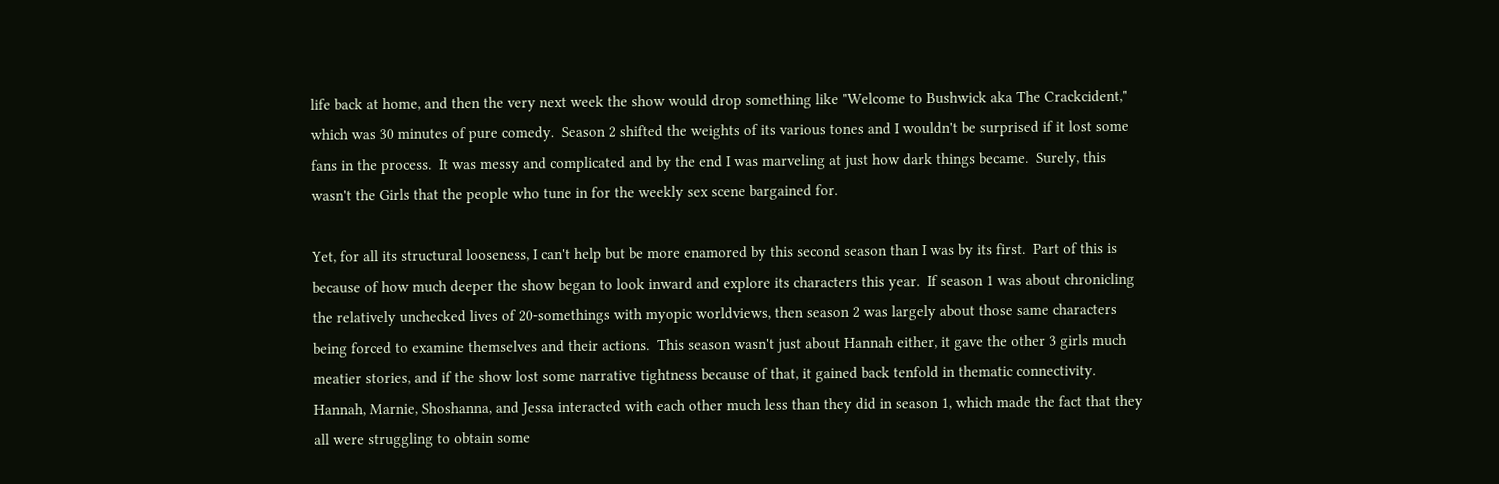life back at home, and then the very next week the show would drop something like "Welcome to Bushwick aka The Crackcident," which was 30 minutes of pure comedy.  Season 2 shifted the weights of its various tones and I wouldn't be surprised if it lost some fans in the process.  It was messy and complicated and by the end I was marveling at just how dark things became.  Surely, this wasn't the Girls that the people who tune in for the weekly sex scene bargained for.

Yet, for all its structural looseness, I can't help but be more enamored by this second season than I was by its first.  Part of this is because of how much deeper the show began to look inward and explore its characters this year.  If season 1 was about chronicling the relatively unchecked lives of 20-somethings with myopic worldviews, then season 2 was largely about those same characters being forced to examine themselves and their actions.  This season wasn't just about Hannah either, it gave the other 3 girls much meatier stories, and if the show lost some narrative tightness because of that, it gained back tenfold in thematic connectivity.  Hannah, Marnie, Shoshanna, and Jessa interacted with each other much less than they did in season 1, which made the fact that they all were struggling to obtain some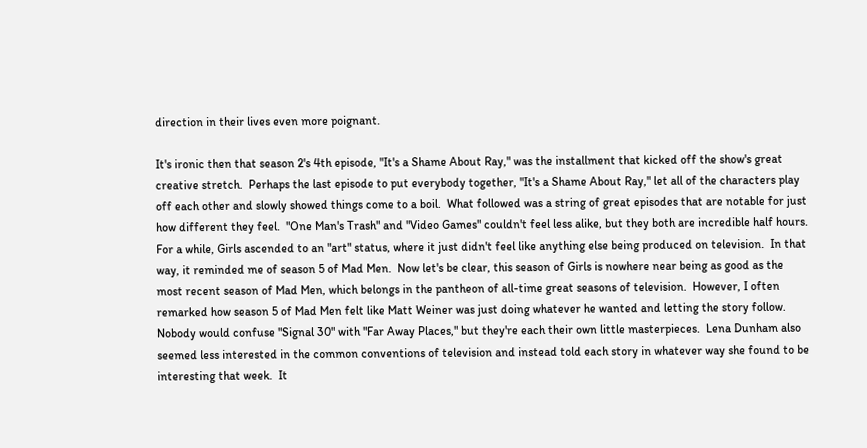direction in their lives even more poignant.

It's ironic then that season 2's 4th episode, "It's a Shame About Ray," was the installment that kicked off the show's great creative stretch.  Perhaps the last episode to put everybody together, "It's a Shame About Ray," let all of the characters play off each other and slowly showed things come to a boil.  What followed was a string of great episodes that are notable for just how different they feel.  "One Man's Trash" and "Video Games" couldn't feel less alike, but they both are incredible half hours.  For a while, Girls ascended to an "art" status, where it just didn't feel like anything else being produced on television.  In that way, it reminded me of season 5 of Mad Men.  Now let's be clear, this season of Girls is nowhere near being as good as the most recent season of Mad Men, which belongs in the pantheon of all-time great seasons of television.  However, I often remarked how season 5 of Mad Men felt like Matt Weiner was just doing whatever he wanted and letting the story follow.  Nobody would confuse "Signal 30" with "Far Away Places," but they're each their own little masterpieces.  Lena Dunham also seemed less interested in the common conventions of television and instead told each story in whatever way she found to be interesting that week.  It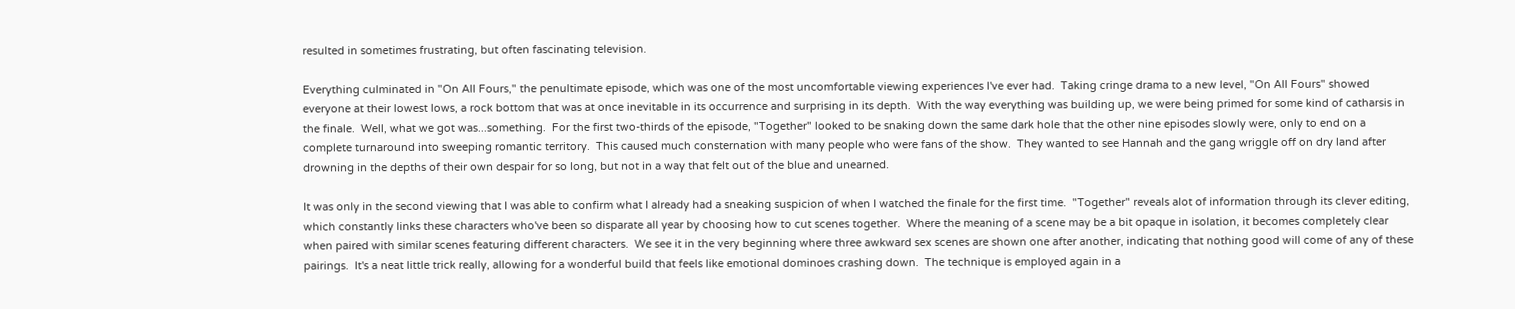resulted in sometimes frustrating, but often fascinating television.

Everything culminated in "On All Fours," the penultimate episode, which was one of the most uncomfortable viewing experiences I've ever had.  Taking cringe drama to a new level, "On All Fours" showed everyone at their lowest lows, a rock bottom that was at once inevitable in its occurrence and surprising in its depth.  With the way everything was building up, we were being primed for some kind of catharsis in the finale.  Well, what we got was...something.  For the first two-thirds of the episode, "Together" looked to be snaking down the same dark hole that the other nine episodes slowly were, only to end on a complete turnaround into sweeping romantic territory.  This caused much consternation with many people who were fans of the show.  They wanted to see Hannah and the gang wriggle off on dry land after drowning in the depths of their own despair for so long, but not in a way that felt out of the blue and unearned.

It was only in the second viewing that I was able to confirm what I already had a sneaking suspicion of when I watched the finale for the first time.  "Together" reveals alot of information through its clever editing, which constantly links these characters who've been so disparate all year by choosing how to cut scenes together.  Where the meaning of a scene may be a bit opaque in isolation, it becomes completely clear when paired with similar scenes featuring different characters.  We see it in the very beginning where three awkward sex scenes are shown one after another, indicating that nothing good will come of any of these pairings.  It's a neat little trick really, allowing for a wonderful build that feels like emotional dominoes crashing down.  The technique is employed again in a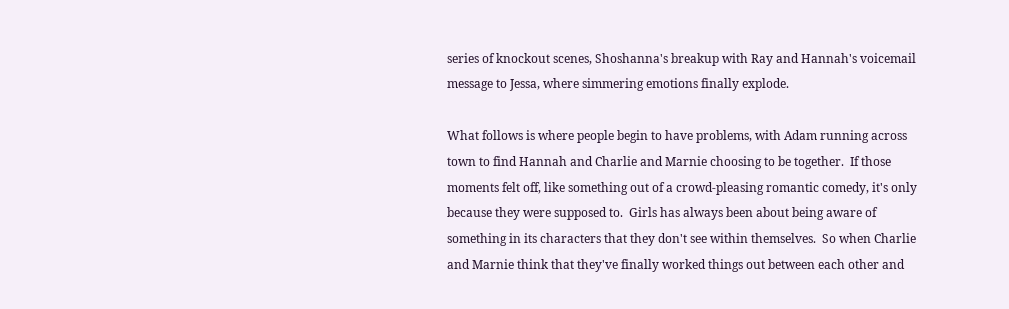series of knockout scenes, Shoshanna's breakup with Ray and Hannah's voicemail message to Jessa, where simmering emotions finally explode.

What follows is where people begin to have problems, with Adam running across town to find Hannah and Charlie and Marnie choosing to be together.  If those moments felt off, like something out of a crowd-pleasing romantic comedy, it's only because they were supposed to.  Girls has always been about being aware of something in its characters that they don't see within themselves.  So when Charlie and Marnie think that they've finally worked things out between each other and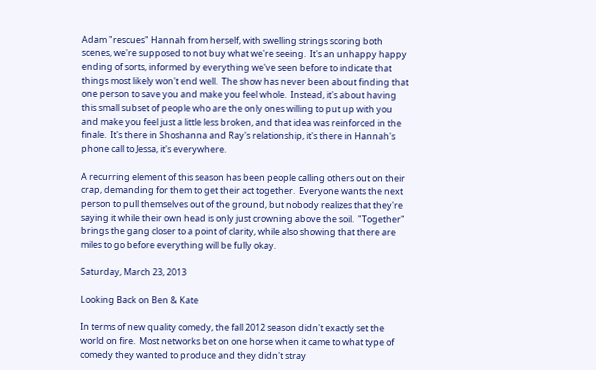Adam "rescues" Hannah from herself, with swelling strings scoring both scenes, we're supposed to not buy what we're seeing.  It's an unhappy happy ending of sorts, informed by everything we've seen before to indicate that things most likely won't end well.  The show has never been about finding that one person to save you and make you feel whole.  Instead, it's about having this small subset of people who are the only ones willing to put up with you and make you feel just a little less broken, and that idea was reinforced in the finale.  It's there in Shoshanna and Ray's relationship, it's there in Hannah's phone call to Jessa, it's everywhere.

A recurring element of this season has been people calling others out on their crap, demanding for them to get their act together.  Everyone wants the next person to pull themselves out of the ground, but nobody realizes that they're saying it while their own head is only just crowning above the soil.  "Together" brings the gang closer to a point of clarity, while also showing that there are miles to go before everything will be fully okay.

Saturday, March 23, 2013

Looking Back on Ben & Kate

In terms of new quality comedy, the fall 2012 season didn't exactly set the world on fire.  Most networks bet on one horse when it came to what type of comedy they wanted to produce and they didn't stray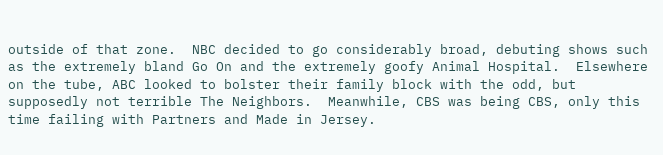outside of that zone.  NBC decided to go considerably broad, debuting shows such as the extremely bland Go On and the extremely goofy Animal Hospital.  Elsewhere on the tube, ABC looked to bolster their family block with the odd, but supposedly not terrible The Neighbors.  Meanwhile, CBS was being CBS, only this time failing with Partners and Made in Jersey.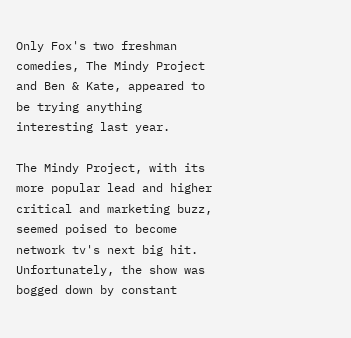Only Fox's two freshman comedies, The Mindy Project and Ben & Kate, appeared to be trying anything interesting last year.

The Mindy Project, with its more popular lead and higher critical and marketing buzz, seemed poised to become network tv's next big hit.  Unfortunately, the show was bogged down by constant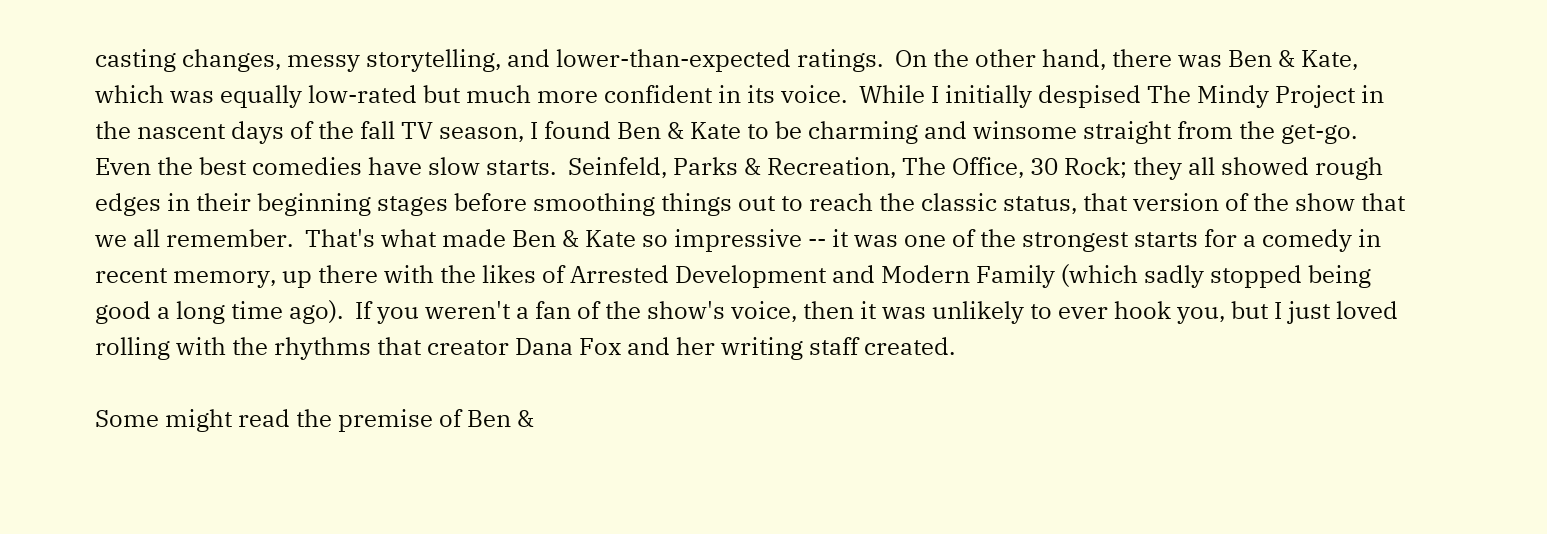casting changes, messy storytelling, and lower-than-expected ratings.  On the other hand, there was Ben & Kate, which was equally low-rated but much more confident in its voice.  While I initially despised The Mindy Project in the nascent days of the fall TV season, I found Ben & Kate to be charming and winsome straight from the get-go.  Even the best comedies have slow starts.  Seinfeld, Parks & Recreation, The Office, 30 Rock; they all showed rough edges in their beginning stages before smoothing things out to reach the classic status, that version of the show that we all remember.  That's what made Ben & Kate so impressive -- it was one of the strongest starts for a comedy in recent memory, up there with the likes of Arrested Development and Modern Family (which sadly stopped being good a long time ago).  If you weren't a fan of the show's voice, then it was unlikely to ever hook you, but I just loved rolling with the rhythms that creator Dana Fox and her writing staff created.

Some might read the premise of Ben &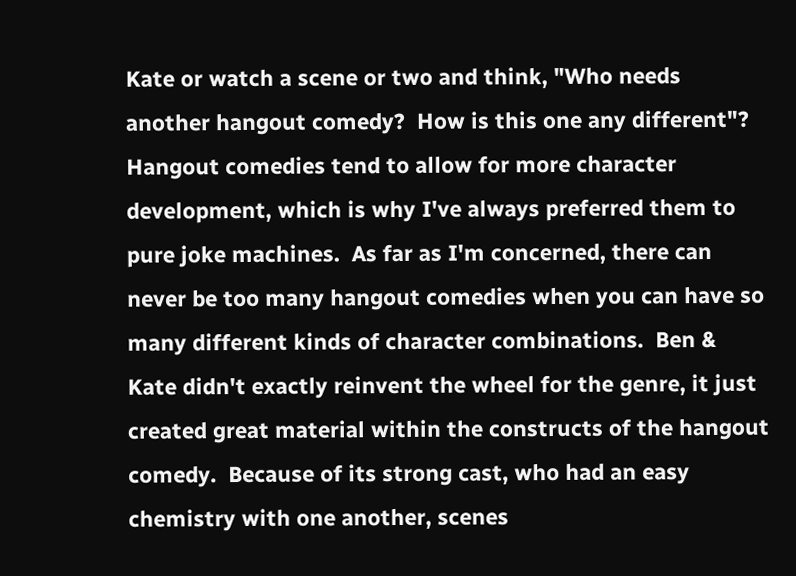Kate or watch a scene or two and think, "Who needs another hangout comedy?  How is this one any different"?  Hangout comedies tend to allow for more character development, which is why I've always preferred them to pure joke machines.  As far as I'm concerned, there can never be too many hangout comedies when you can have so many different kinds of character combinations.  Ben & Kate didn't exactly reinvent the wheel for the genre, it just created great material within the constructs of the hangout comedy.  Because of its strong cast, who had an easy chemistry with one another, scenes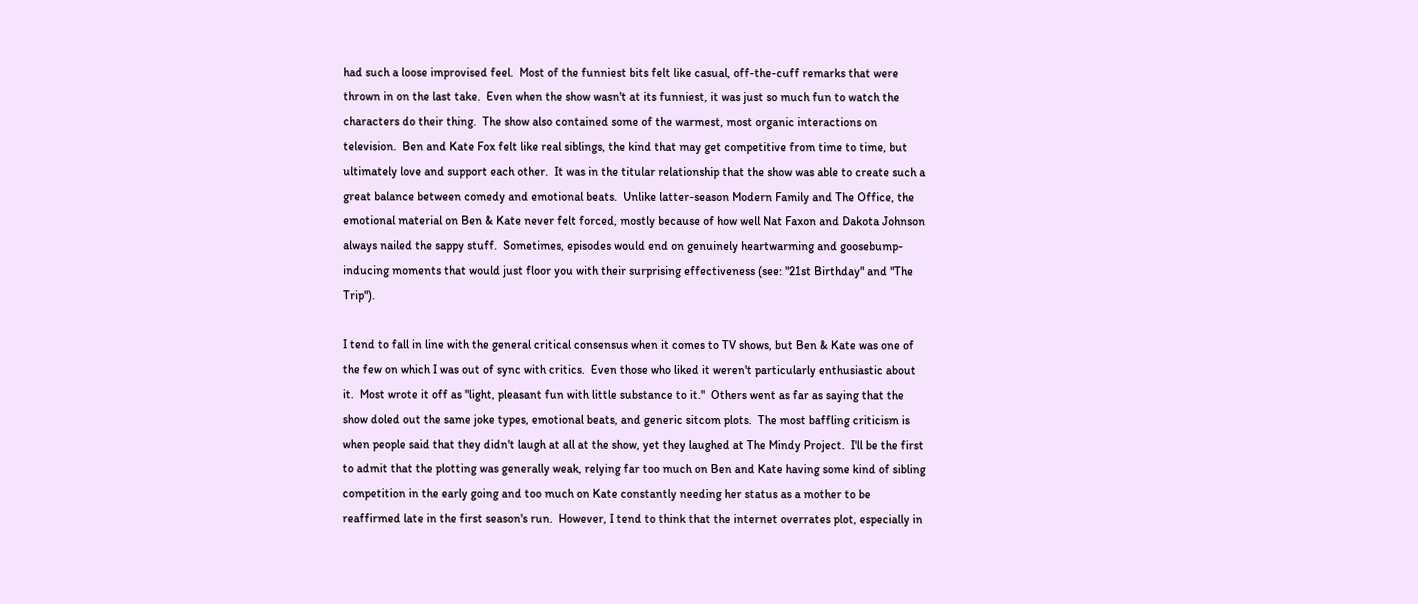had such a loose improvised feel.  Most of the funniest bits felt like casual, off-the-cuff remarks that were thrown in on the last take.  Even when the show wasn't at its funniest, it was just so much fun to watch the characters do their thing.  The show also contained some of the warmest, most organic interactions on television.  Ben and Kate Fox felt like real siblings, the kind that may get competitive from time to time, but ultimately love and support each other.  It was in the titular relationship that the show was able to create such a great balance between comedy and emotional beats.  Unlike latter-season Modern Family and The Office, the emotional material on Ben & Kate never felt forced, mostly because of how well Nat Faxon and Dakota Johnson always nailed the sappy stuff.  Sometimes, episodes would end on genuinely heartwarming and goosebump-inducing moments that would just floor you with their surprising effectiveness (see: "21st Birthday" and "The Trip").

I tend to fall in line with the general critical consensus when it comes to TV shows, but Ben & Kate was one of the few on which I was out of sync with critics.  Even those who liked it weren't particularly enthusiastic about it.  Most wrote it off as "light, pleasant fun with little substance to it."  Others went as far as saying that the show doled out the same joke types, emotional beats, and generic sitcom plots.  The most baffling criticism is when people said that they didn't laugh at all at the show, yet they laughed at The Mindy Project.  I'll be the first to admit that the plotting was generally weak, relying far too much on Ben and Kate having some kind of sibling competition in the early going and too much on Kate constantly needing her status as a mother to be reaffirmed late in the first season's run.  However, I tend to think that the internet overrates plot, especially in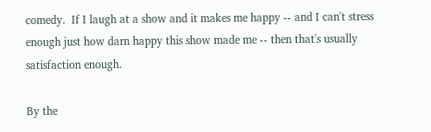comedy.  If I laugh at a show and it makes me happy -- and I can't stress enough just how darn happy this show made me -- then that's usually satisfaction enough.

By the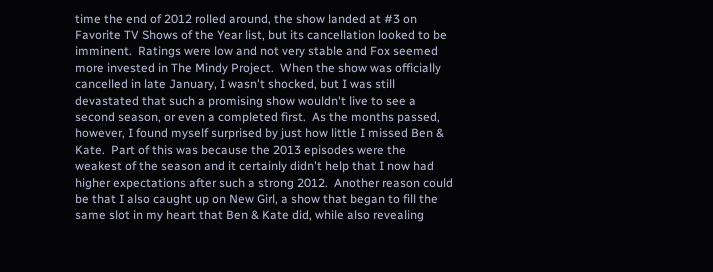time the end of 2012 rolled around, the show landed at #3 on Favorite TV Shows of the Year list, but its cancellation looked to be imminent.  Ratings were low and not very stable and Fox seemed more invested in The Mindy Project.  When the show was officially cancelled in late January, I wasn't shocked, but I was still devastated that such a promising show wouldn't live to see a second season, or even a completed first.  As the months passed, however, I found myself surprised by just how little I missed Ben & Kate.  Part of this was because the 2013 episodes were the weakest of the season and it certainly didn't help that I now had higher expectations after such a strong 2012.  Another reason could be that I also caught up on New Girl, a show that began to fill the same slot in my heart that Ben & Kate did, while also revealing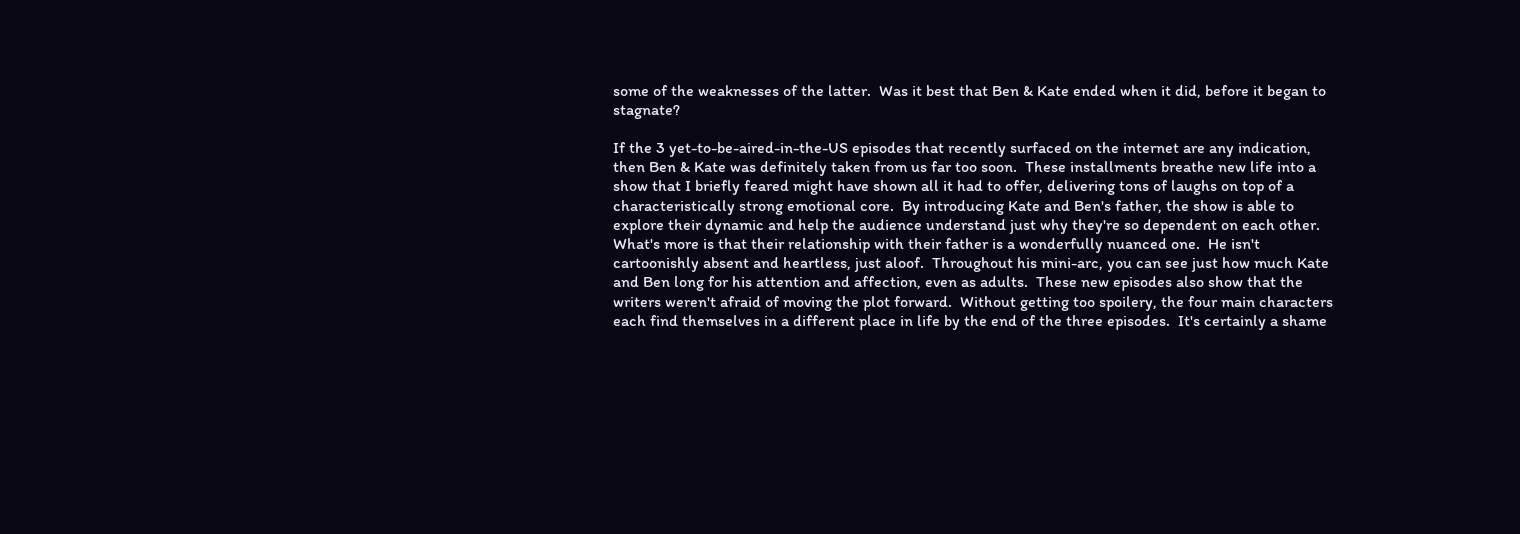some of the weaknesses of the latter.  Was it best that Ben & Kate ended when it did, before it began to stagnate?

If the 3 yet-to-be-aired-in-the-US episodes that recently surfaced on the internet are any indication, then Ben & Kate was definitely taken from us far too soon.  These installments breathe new life into a show that I briefly feared might have shown all it had to offer, delivering tons of laughs on top of a characteristically strong emotional core.  By introducing Kate and Ben's father, the show is able to explore their dynamic and help the audience understand just why they're so dependent on each other.  What's more is that their relationship with their father is a wonderfully nuanced one.  He isn't cartoonishly absent and heartless, just aloof.  Throughout his mini-arc, you can see just how much Kate and Ben long for his attention and affection, even as adults.  These new episodes also show that the writers weren't afraid of moving the plot forward.  Without getting too spoilery, the four main characters each find themselves in a different place in life by the end of the three episodes.  It's certainly a shame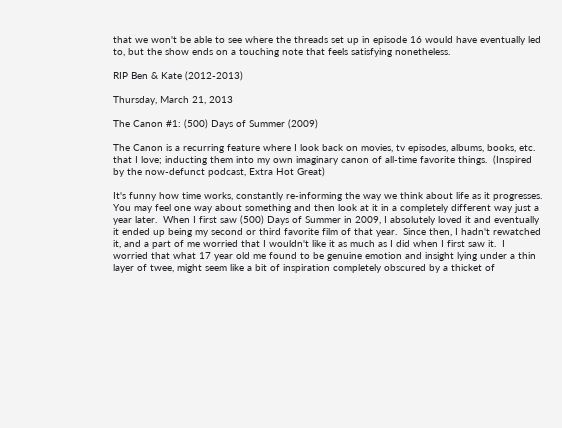that we won't be able to see where the threads set up in episode 16 would have eventually led to, but the show ends on a touching note that feels satisfying nonetheless.

RIP Ben & Kate (2012-2013)

Thursday, March 21, 2013

The Canon #1: (500) Days of Summer (2009)

The Canon is a recurring feature where I look back on movies, tv episodes, albums, books, etc. that I love; inducting them into my own imaginary canon of all-time favorite things.  (Inspired by the now-defunct podcast, Extra Hot Great)

It's funny how time works, constantly re-informing the way we think about life as it progresses.  You may feel one way about something and then look at it in a completely different way just a year later.  When I first saw (500) Days of Summer in 2009, I absolutely loved it and eventually it ended up being my second or third favorite film of that year.  Since then, I hadn't rewatched it, and a part of me worried that I wouldn't like it as much as I did when I first saw it.  I worried that what 17 year old me found to be genuine emotion and insight lying under a thin layer of twee, might seem like a bit of inspiration completely obscured by a thicket of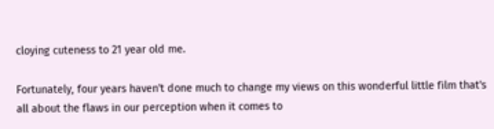cloying cuteness to 21 year old me.

Fortunately, four years haven't done much to change my views on this wonderful little film that's all about the flaws in our perception when it comes to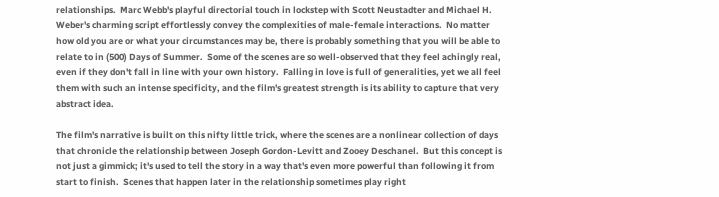relationships.  Marc Webb's playful directorial touch in lockstep with Scott Neustadter and Michael H. Weber's charming script effortlessly convey the complexities of male-female interactions.  No matter how old you are or what your circumstances may be, there is probably something that you will be able to relate to in (500) Days of Summer.  Some of the scenes are so well-observed that they feel achingly real, even if they don't fall in line with your own history.  Falling in love is full of generalities, yet we all feel them with such an intense specificity, and the film's greatest strength is its ability to capture that very abstract idea.

The film's narrative is built on this nifty little trick, where the scenes are a nonlinear collection of days that chronicle the relationship between Joseph Gordon-Levitt and Zooey Deschanel.  But this concept is not just a gimmick; it's used to tell the story in a way that's even more powerful than following it from start to finish.  Scenes that happen later in the relationship sometimes play right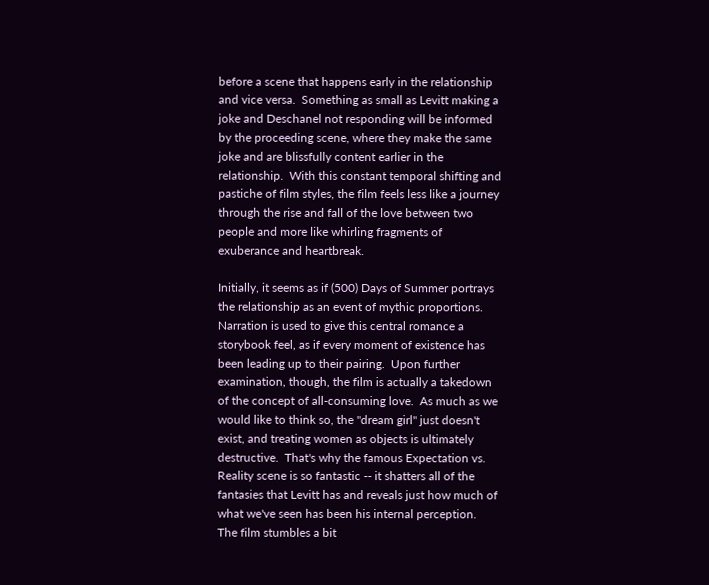before a scene that happens early in the relationship and vice versa.  Something as small as Levitt making a joke and Deschanel not responding will be informed by the proceeding scene, where they make the same joke and are blissfully content earlier in the relationship.  With this constant temporal shifting and pastiche of film styles, the film feels less like a journey through the rise and fall of the love between two people and more like whirling fragments of exuberance and heartbreak.

Initially, it seems as if (500) Days of Summer portrays the relationship as an event of mythic proportions.  Narration is used to give this central romance a storybook feel, as if every moment of existence has been leading up to their pairing.  Upon further examination, though, the film is actually a takedown of the concept of all-consuming love.  As much as we would like to think so, the "dream girl" just doesn't exist, and treating women as objects is ultimately destructive.  That's why the famous Expectation vs. Reality scene is so fantastic -- it shatters all of the fantasies that Levitt has and reveals just how much of what we've seen has been his internal perception.  The film stumbles a bit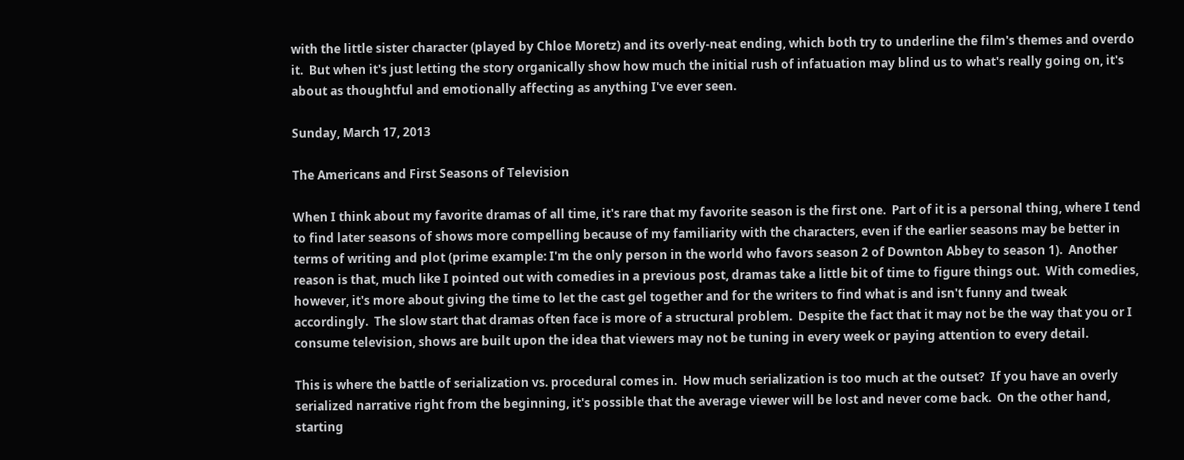with the little sister character (played by Chloe Moretz) and its overly-neat ending, which both try to underline the film's themes and overdo it.  But when it's just letting the story organically show how much the initial rush of infatuation may blind us to what's really going on, it's about as thoughtful and emotionally affecting as anything I've ever seen.

Sunday, March 17, 2013

The Americans and First Seasons of Television

When I think about my favorite dramas of all time, it's rare that my favorite season is the first one.  Part of it is a personal thing, where I tend to find later seasons of shows more compelling because of my familiarity with the characters, even if the earlier seasons may be better in terms of writing and plot (prime example: I'm the only person in the world who favors season 2 of Downton Abbey to season 1).  Another reason is that, much like I pointed out with comedies in a previous post, dramas take a little bit of time to figure things out.  With comedies, however, it's more about giving the time to let the cast gel together and for the writers to find what is and isn't funny and tweak accordingly.  The slow start that dramas often face is more of a structural problem.  Despite the fact that it may not be the way that you or I consume television, shows are built upon the idea that viewers may not be tuning in every week or paying attention to every detail.

This is where the battle of serialization vs. procedural comes in.  How much serialization is too much at the outset?  If you have an overly serialized narrative right from the beginning, it's possible that the average viewer will be lost and never come back.  On the other hand, starting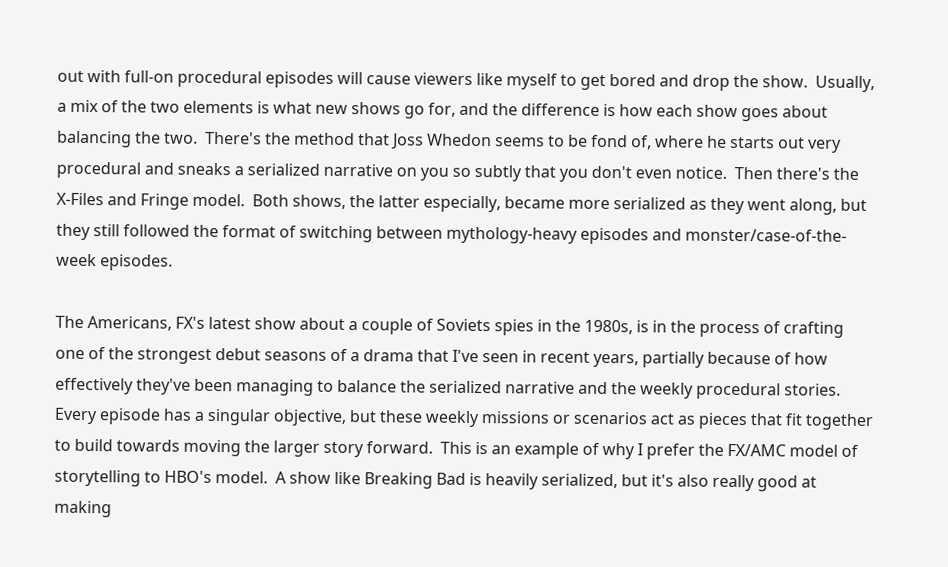out with full-on procedural episodes will cause viewers like myself to get bored and drop the show.  Usually, a mix of the two elements is what new shows go for, and the difference is how each show goes about balancing the two.  There's the method that Joss Whedon seems to be fond of, where he starts out very procedural and sneaks a serialized narrative on you so subtly that you don't even notice.  Then there's the X-Files and Fringe model.  Both shows, the latter especially, became more serialized as they went along, but they still followed the format of switching between mythology-heavy episodes and monster/case-of-the-week episodes.

The Americans, FX's latest show about a couple of Soviets spies in the 1980s, is in the process of crafting one of the strongest debut seasons of a drama that I've seen in recent years, partially because of how effectively they've been managing to balance the serialized narrative and the weekly procedural stories.  Every episode has a singular objective, but these weekly missions or scenarios act as pieces that fit together to build towards moving the larger story forward.  This is an example of why I prefer the FX/AMC model of storytelling to HBO's model.  A show like Breaking Bad is heavily serialized, but it's also really good at making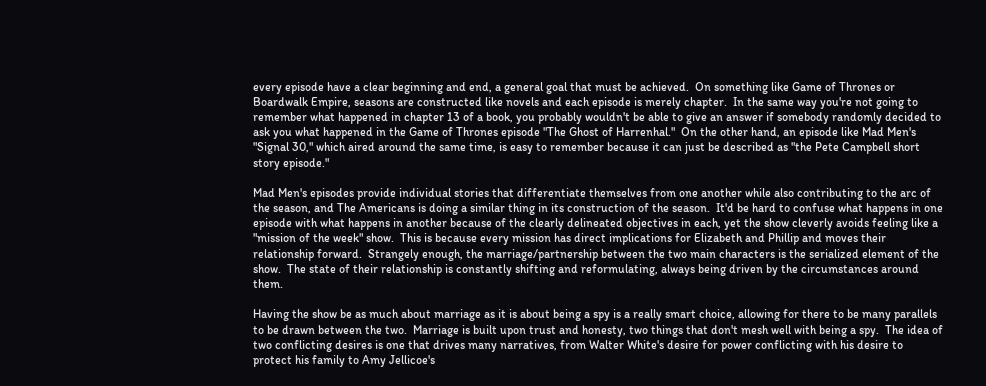every episode have a clear beginning and end, a general goal that must be achieved.  On something like Game of Thrones or Boardwalk Empire, seasons are constructed like novels and each episode is merely chapter.  In the same way you're not going to remember what happened in chapter 13 of a book, you probably wouldn't be able to give an answer if somebody randomly decided to ask you what happened in the Game of Thrones episode "The Ghost of Harrenhal."  On the other hand, an episode like Mad Men's "Signal 30," which aired around the same time, is easy to remember because it can just be described as "the Pete Campbell short story episode."

Mad Men's episodes provide individual stories that differentiate themselves from one another while also contributing to the arc of the season, and The Americans is doing a similar thing in its construction of the season.  It'd be hard to confuse what happens in one episode with what happens in another because of the clearly delineated objectives in each, yet the show cleverly avoids feeling like a "mission of the week" show.  This is because every mission has direct implications for Elizabeth and Phillip and moves their relationship forward.  Strangely enough, the marriage/partnership between the two main characters is the serialized element of the show.  The state of their relationship is constantly shifting and reformulating, always being driven by the circumstances around them.

Having the show be as much about marriage as it is about being a spy is a really smart choice, allowing for there to be many parallels to be drawn between the two.  Marriage is built upon trust and honesty, two things that don't mesh well with being a spy.  The idea of two conflicting desires is one that drives many narratives, from Walter White's desire for power conflicting with his desire to protect his family to Amy Jellicoe's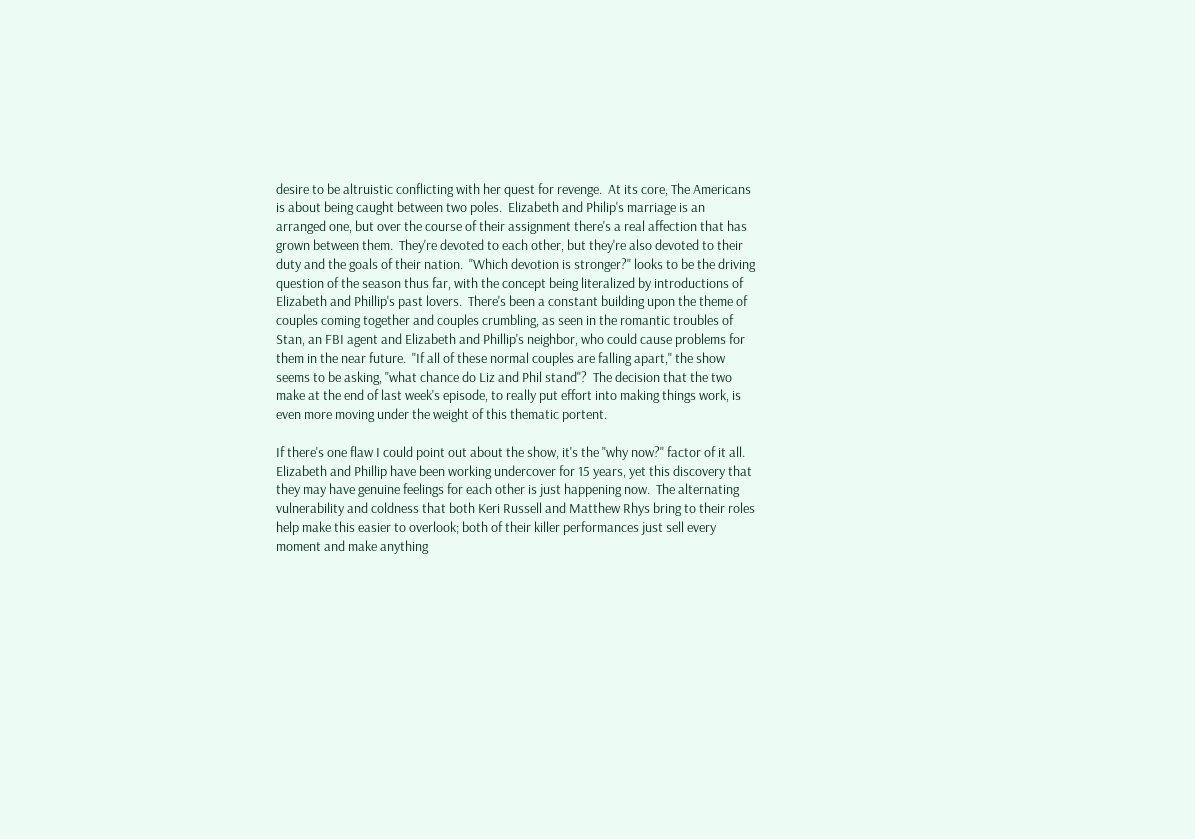desire to be altruistic conflicting with her quest for revenge.  At its core, The Americans is about being caught between two poles.  Elizabeth and Philip's marriage is an arranged one, but over the course of their assignment there's a real affection that has grown between them.  They're devoted to each other, but they're also devoted to their duty and the goals of their nation.  "Which devotion is stronger?" looks to be the driving question of the season thus far, with the concept being literalized by introductions of Elizabeth and Phillip's past lovers.  There's been a constant building upon the theme of couples coming together and couples crumbling, as seen in the romantic troubles of Stan, an FBI agent and Elizabeth and Phillip's neighbor, who could cause problems for them in the near future.  "If all of these normal couples are falling apart," the show seems to be asking, "what chance do Liz and Phil stand"?  The decision that the two make at the end of last week's episode, to really put effort into making things work, is even more moving under the weight of this thematic portent.

If there's one flaw I could point out about the show, it's the "why now?" factor of it all.  Elizabeth and Phillip have been working undercover for 15 years, yet this discovery that they may have genuine feelings for each other is just happening now.  The alternating vulnerability and coldness that both Keri Russell and Matthew Rhys bring to their roles help make this easier to overlook; both of their killer performances just sell every moment and make anything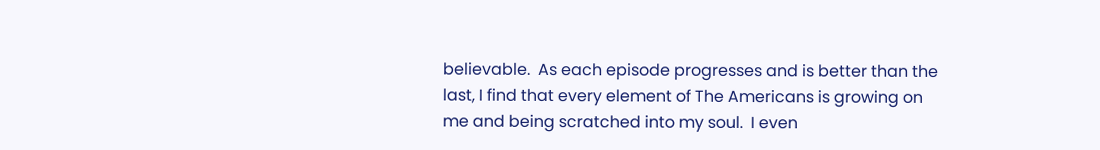believable.  As each episode progresses and is better than the last, I find that every element of The Americans is growing on me and being scratched into my soul.  I even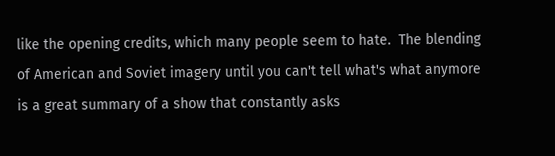like the opening credits, which many people seem to hate.  The blending of American and Soviet imagery until you can't tell what's what anymore is a great summary of a show that constantly asks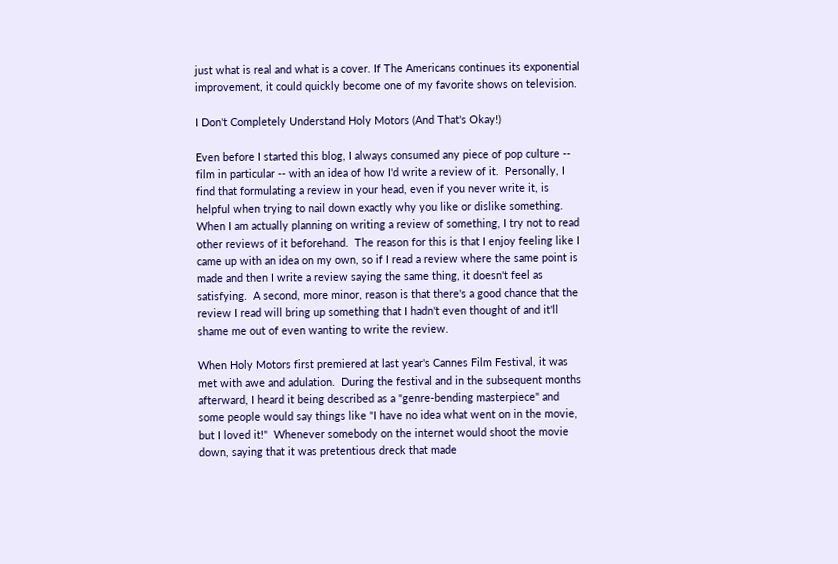just what is real and what is a cover. If The Americans continues its exponential improvement, it could quickly become one of my favorite shows on television.

I Don't Completely Understand Holy Motors (And That's Okay!)

Even before I started this blog, I always consumed any piece of pop culture -- film in particular -- with an idea of how I'd write a review of it.  Personally, I find that formulating a review in your head, even if you never write it, is helpful when trying to nail down exactly why you like or dislike something.  When I am actually planning on writing a review of something, I try not to read other reviews of it beforehand.  The reason for this is that I enjoy feeling like I came up with an idea on my own, so if I read a review where the same point is made and then I write a review saying the same thing, it doesn't feel as satisfying.  A second, more minor, reason is that there's a good chance that the review I read will bring up something that I hadn't even thought of and it'll shame me out of even wanting to write the review.

When Holy Motors first premiered at last year's Cannes Film Festival, it was met with awe and adulation.  During the festival and in the subsequent months afterward, I heard it being described as a "genre-bending masterpiece" and some people would say things like "I have no idea what went on in the movie, but I loved it!"  Whenever somebody on the internet would shoot the movie down, saying that it was pretentious dreck that made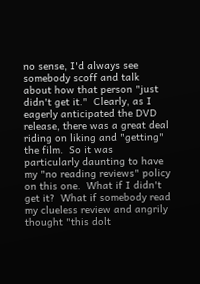no sense, I'd always see somebody scoff and talk about how that person "just didn't get it."  Clearly, as I eagerly anticipated the DVD release, there was a great deal riding on liking and "getting" the film.  So it was particularly daunting to have my "no reading reviews" policy on this one.  What if I didn't get it?  What if somebody read my clueless review and angrily thought "this dolt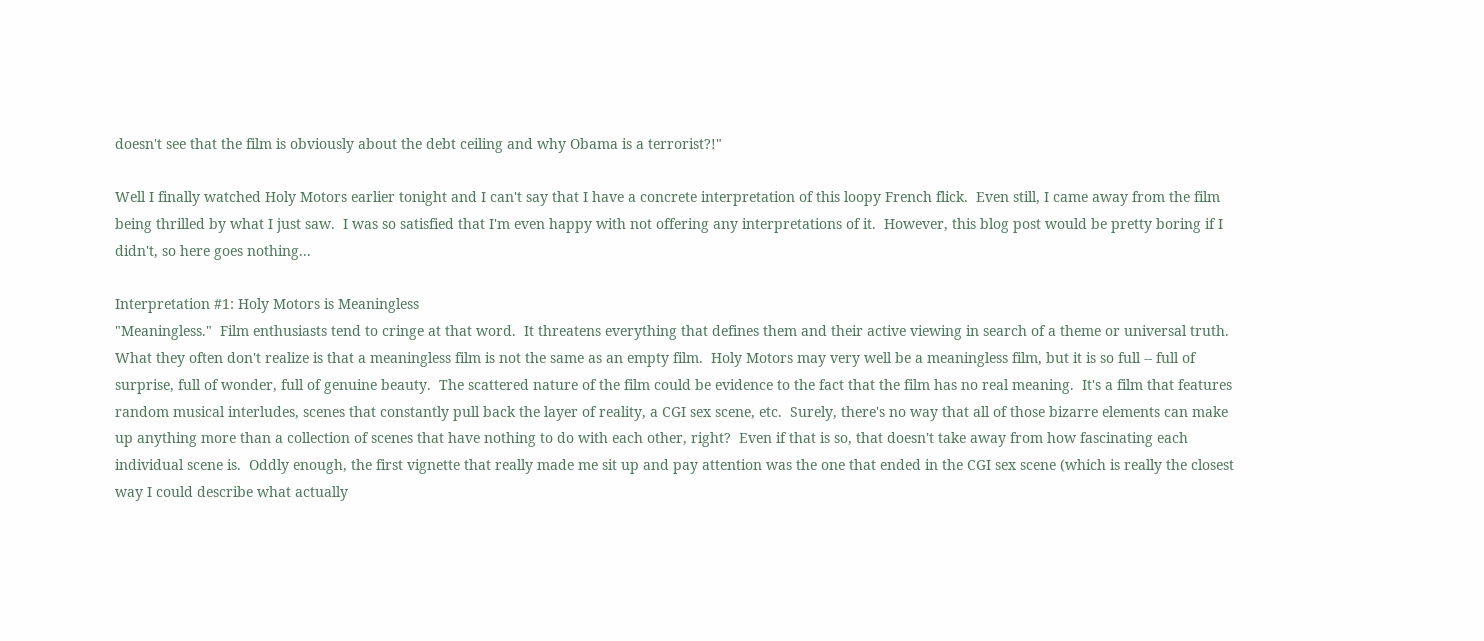doesn't see that the film is obviously about the debt ceiling and why Obama is a terrorist?!"

Well I finally watched Holy Motors earlier tonight and I can't say that I have a concrete interpretation of this loopy French flick.  Even still, I came away from the film being thrilled by what I just saw.  I was so satisfied that I'm even happy with not offering any interpretations of it.  However, this blog post would be pretty boring if I didn't, so here goes nothing...

Interpretation #1: Holy Motors is Meaningless
"Meaningless."  Film enthusiasts tend to cringe at that word.  It threatens everything that defines them and their active viewing in search of a theme or universal truth.  What they often don't realize is that a meaningless film is not the same as an empty film.  Holy Motors may very well be a meaningless film, but it is so full -- full of surprise, full of wonder, full of genuine beauty.  The scattered nature of the film could be evidence to the fact that the film has no real meaning.  It's a film that features random musical interludes, scenes that constantly pull back the layer of reality, a CGI sex scene, etc.  Surely, there's no way that all of those bizarre elements can make up anything more than a collection of scenes that have nothing to do with each other, right?  Even if that is so, that doesn't take away from how fascinating each individual scene is.  Oddly enough, the first vignette that really made me sit up and pay attention was the one that ended in the CGI sex scene (which is really the closest way I could describe what actually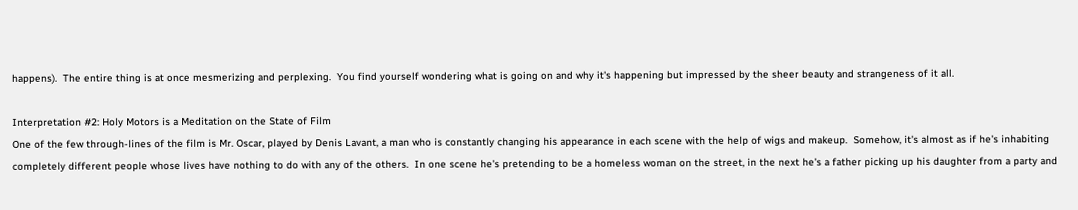happens).  The entire thing is at once mesmerizing and perplexing.  You find yourself wondering what is going on and why it's happening but impressed by the sheer beauty and strangeness of it all.

Interpretation #2: Holy Motors is a Meditation on the State of Film
One of the few through-lines of the film is Mr. Oscar, played by Denis Lavant, a man who is constantly changing his appearance in each scene with the help of wigs and makeup.  Somehow, it's almost as if he's inhabiting completely different people whose lives have nothing to do with any of the others.  In one scene he's pretending to be a homeless woman on the street, in the next he's a father picking up his daughter from a party and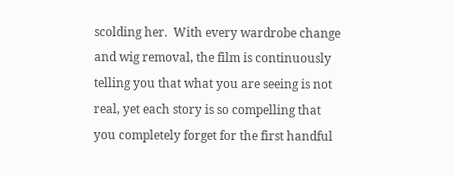scolding her.  With every wardrobe change and wig removal, the film is continuously telling you that what you are seeing is not real, yet each story is so compelling that you completely forget for the first handful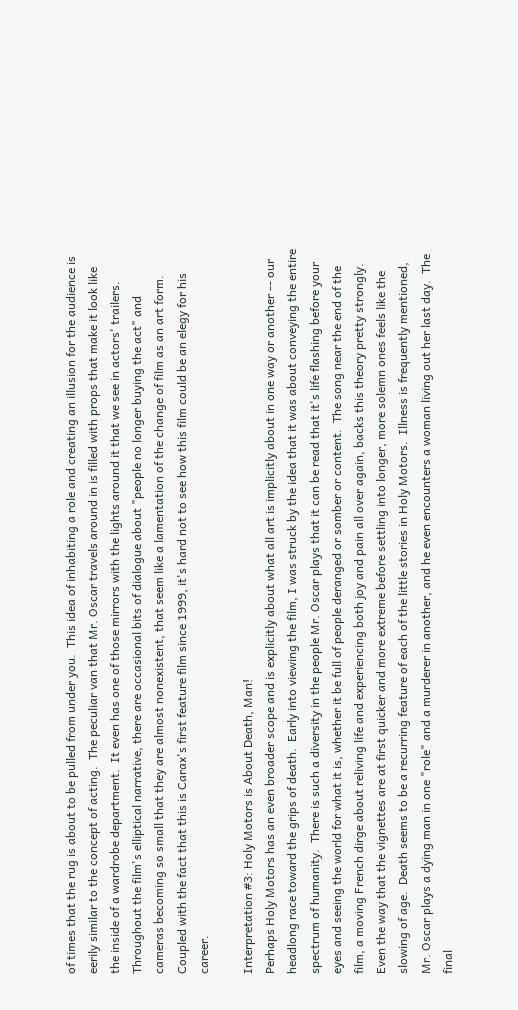of times that the rug is about to be pulled from under you.  This idea of inhabiting a role and creating an illusion for the audience is eerily similar to the concept of acting.  The peculiar van that Mr. Oscar travels around in is filled with props that make it look like the inside of a wardrobe department.  It even has one of those mirrors with the lights around it that we see in actors' trailers.  Throughout the film's elliptical narrative, there are occasional bits of dialogue about "people no longer buying the act" and cameras becoming so small that they are almost nonexistent, that seem like a lamentation of the change of film as an art form.  Coupled with the fact that this is Carax's first feature film since 1999, it's hard not to see how this film could be an elegy for his career.

Interpretation #3: Holy Motors is About Death, Man!
Perhaps Holy Motors has an even broader scope and is explicitly about what all art is implicitly about in one way or another -- our headlong race toward the grips of death.  Early into viewing the film, I was struck by the idea that it was about conveying the entire spectrum of humanity.  There is such a diversity in the people Mr. Oscar plays that it can be read that it's life flashing before your eyes and seeing the world for what it is, whether it be full of people deranged or somber or content.  The song near the end of the film, a moving French dirge about reliving life and experiencing both joy and pain all over again, backs this theory pretty strongly.  Even the way that the vignettes are at first quicker and more extreme before settling into longer, more solemn ones feels like the slowing of age.  Death seems to be a recurring feature of each of the little stories in Holy Motors.  Illness is frequently mentioned, Mr. Oscar plays a dying man in one "role" and a murderer in another, and he even encounters a woman living out her last day.  The final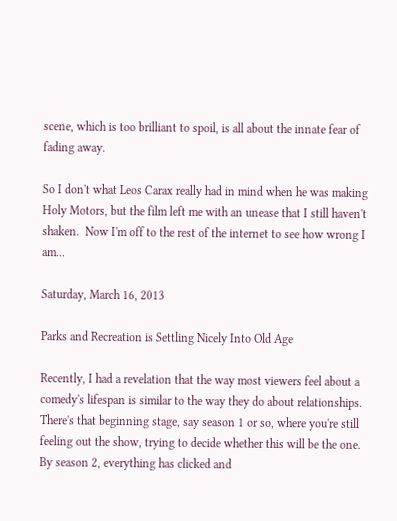scene, which is too brilliant to spoil, is all about the innate fear of fading away.

So I don't what Leos Carax really had in mind when he was making Holy Motors, but the film left me with an unease that I still haven't shaken.  Now I'm off to the rest of the internet to see how wrong I am...

Saturday, March 16, 2013

Parks and Recreation is Settling Nicely Into Old Age

Recently, I had a revelation that the way most viewers feel about a comedy's lifespan is similar to the way they do about relationships.  There's that beginning stage, say season 1 or so, where you're still feeling out the show, trying to decide whether this will be the one.  By season 2, everything has clicked and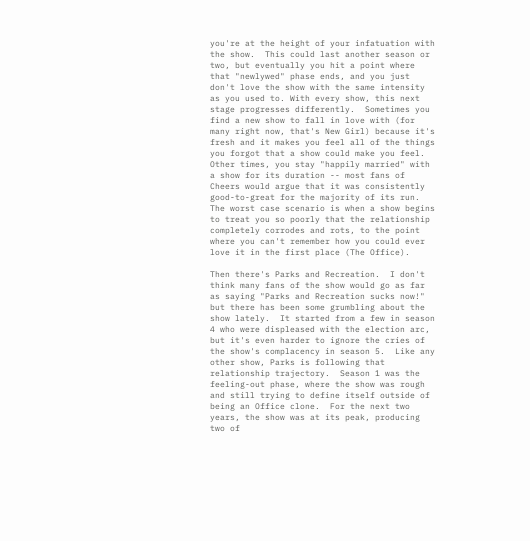you're at the height of your infatuation with the show.  This could last another season or two, but eventually you hit a point where that "newlywed" phase ends, and you just don't love the show with the same intensity as you used to. With every show, this next stage progresses differently.  Sometimes you find a new show to fall in love with (for many right now, that's New Girl) because it's fresh and it makes you feel all of the things you forgot that a show could make you feel.  Other times, you stay "happily married" with a show for its duration -- most fans of Cheers would argue that it was consistently good-to-great for the majority of its run.  The worst case scenario is when a show begins to treat you so poorly that the relationship completely corrodes and rots, to the point where you can't remember how you could ever love it in the first place (The Office).

Then there's Parks and Recreation.  I don't think many fans of the show would go as far as saying "Parks and Recreation sucks now!" but there has been some grumbling about the show lately.  It started from a few in season 4 who were displeased with the election arc, but it's even harder to ignore the cries of the show's complacency in season 5.  Like any other show, Parks is following that relationship trajectory.  Season 1 was the feeling-out phase, where the show was rough and still trying to define itself outside of being an Office clone.  For the next two years, the show was at its peak, producing two of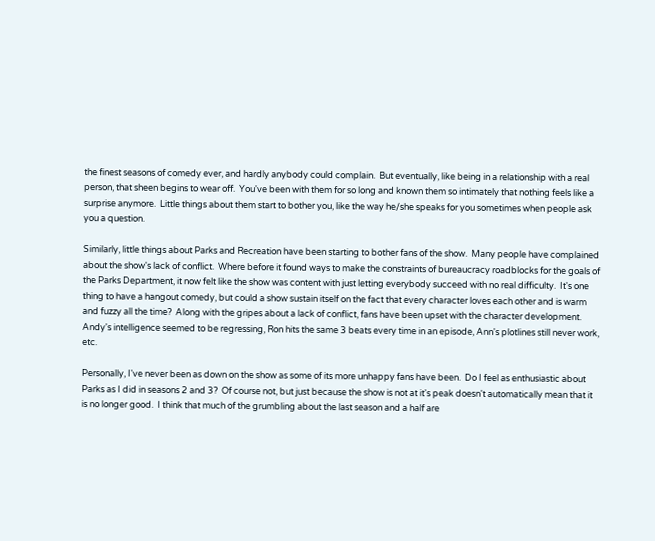the finest seasons of comedy ever, and hardly anybody could complain.  But eventually, like being in a relationship with a real person, that sheen begins to wear off.  You've been with them for so long and known them so intimately that nothing feels like a surprise anymore.  Little things about them start to bother you, like the way he/she speaks for you sometimes when people ask you a question.

Similarly, little things about Parks and Recreation have been starting to bother fans of the show.  Many people have complained about the show's lack of conflict.  Where before it found ways to make the constraints of bureaucracy roadblocks for the goals of the Parks Department, it now felt like the show was content with just letting everybody succeed with no real difficulty.  It's one thing to have a hangout comedy, but could a show sustain itself on the fact that every character loves each other and is warm and fuzzy all the time?  Along with the gripes about a lack of conflict, fans have been upset with the character development.  Andy's intelligence seemed to be regressing, Ron hits the same 3 beats every time in an episode, Ann's plotlines still never work, etc.

Personally, I've never been as down on the show as some of its more unhappy fans have been.  Do I feel as enthusiastic about Parks as I did in seasons 2 and 3?  Of course not, but just because the show is not at it's peak doesn't automatically mean that it is no longer good.  I think that much of the grumbling about the last season and a half are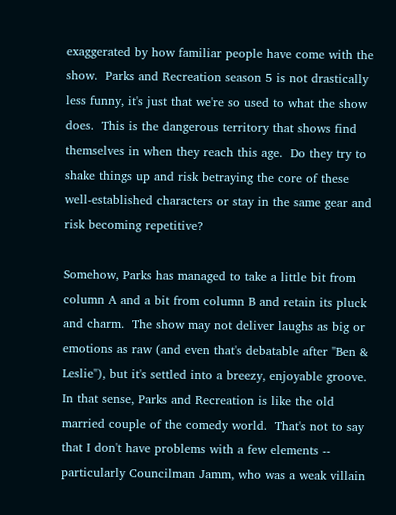exaggerated by how familiar people have come with the show.  Parks and Recreation season 5 is not drastically less funny, it's just that we're so used to what the show does.  This is the dangerous territory that shows find themselves in when they reach this age.  Do they try to shake things up and risk betraying the core of these well-established characters or stay in the same gear and risk becoming repetitive?

Somehow, Parks has managed to take a little bit from column A and a bit from column B and retain its pluck and charm.  The show may not deliver laughs as big or emotions as raw (and even that's debatable after "Ben & Leslie"), but it's settled into a breezy, enjoyable groove.  In that sense, Parks and Recreation is like the old married couple of the comedy world.  That's not to say that I don't have problems with a few elements -- particularly Councilman Jamm, who was a weak villain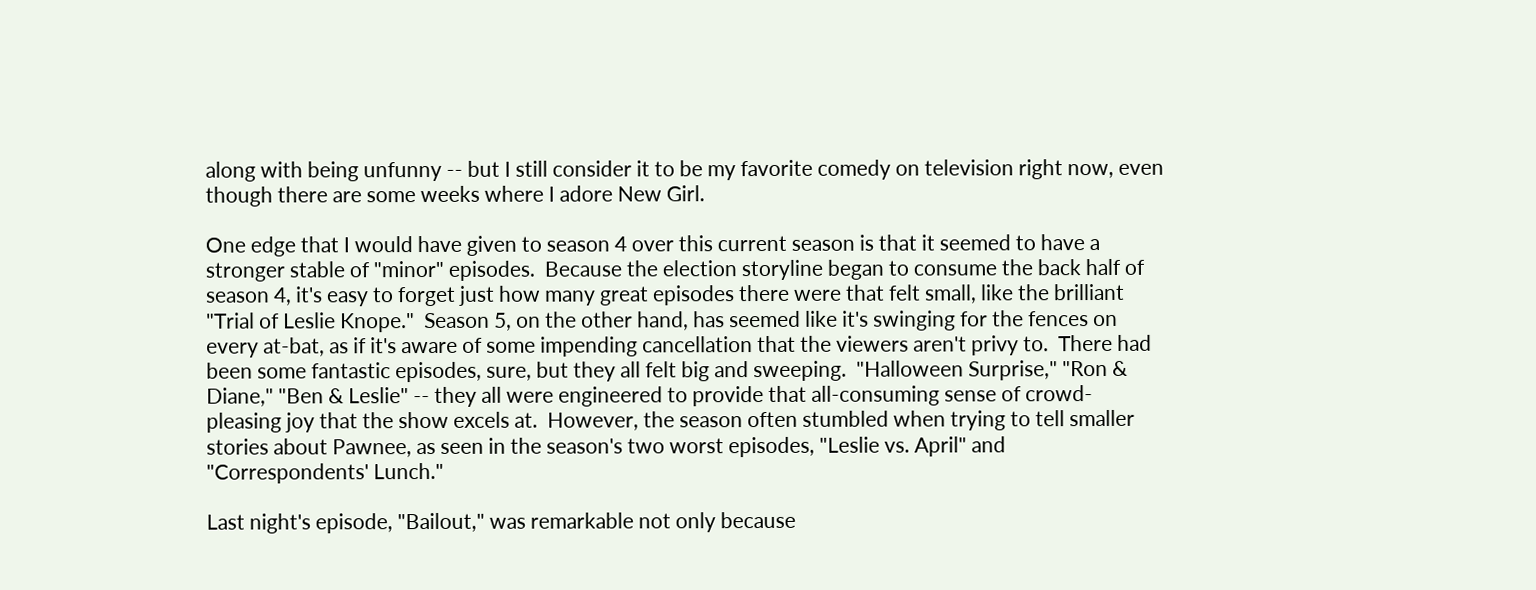along with being unfunny -- but I still consider it to be my favorite comedy on television right now, even though there are some weeks where I adore New Girl.

One edge that I would have given to season 4 over this current season is that it seemed to have a stronger stable of "minor" episodes.  Because the election storyline began to consume the back half of season 4, it's easy to forget just how many great episodes there were that felt small, like the brilliant "Trial of Leslie Knope."  Season 5, on the other hand, has seemed like it's swinging for the fences on every at-bat, as if it's aware of some impending cancellation that the viewers aren't privy to.  There had been some fantastic episodes, sure, but they all felt big and sweeping.  "Halloween Surprise," "Ron & Diane," "Ben & Leslie" -- they all were engineered to provide that all-consuming sense of crowd-pleasing joy that the show excels at.  However, the season often stumbled when trying to tell smaller stories about Pawnee, as seen in the season's two worst episodes, "Leslie vs. April" and "Correspondents' Lunch."

Last night's episode, "Bailout," was remarkable not only because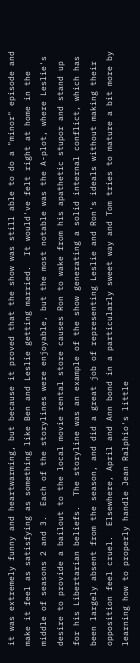it was extremely funny and heartwarming, but because it proved that the show was still able to do a "minor" episode and make it feel as satisfying as something like Ben and Leslie getting married.  It would've felt right at home in the middle of seasons 2 and 3.  Each of the storylines were enjoyable, but the most notable was the A-plot, where Leslie's desire to provide a bailout to the local movie rental store causes Ron to wake from his apathetic stupor and stand up for his Libertarian beliefs.  The storyline was an example of the show generating a solid internal conflict, which has been largely absent from the season, and did a great job of representing Leslie and Ron's ideals without making their opposition feel cruel.  Elsewhere, April and Ann bond in a particularly sweet way and Tom tries to mature a bit more by learning how to properly handle Jean Ralphio's little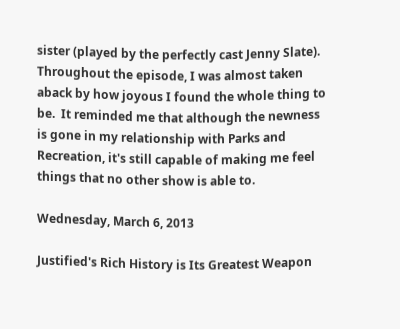sister (played by the perfectly cast Jenny Slate).  Throughout the episode, I was almost taken aback by how joyous I found the whole thing to be.  It reminded me that although the newness is gone in my relationship with Parks and Recreation, it's still capable of making me feel things that no other show is able to.

Wednesday, March 6, 2013

Justified's Rich History is Its Greatest Weapon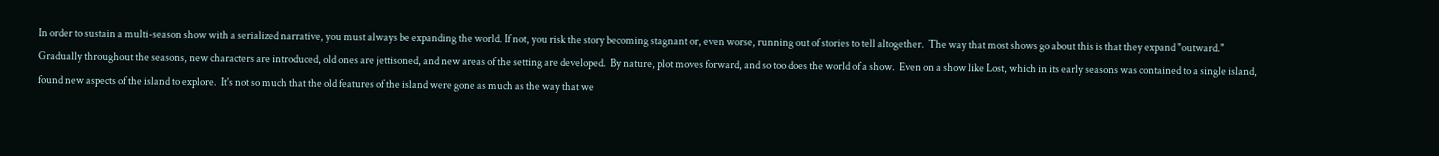In order to sustain a multi-season show with a serialized narrative, you must always be expanding the world. If not, you risk the story becoming stagnant or, even worse, running out of stories to tell altogether.  The way that most shows go about this is that they expand "outward."  Gradually throughout the seasons, new characters are introduced, old ones are jettisoned, and new areas of the setting are developed.  By nature, plot moves forward, and so too does the world of a show.  Even on a show like Lost, which in its early seasons was contained to a single island, found new aspects of the island to explore.  It's not so much that the old features of the island were gone as much as the way that we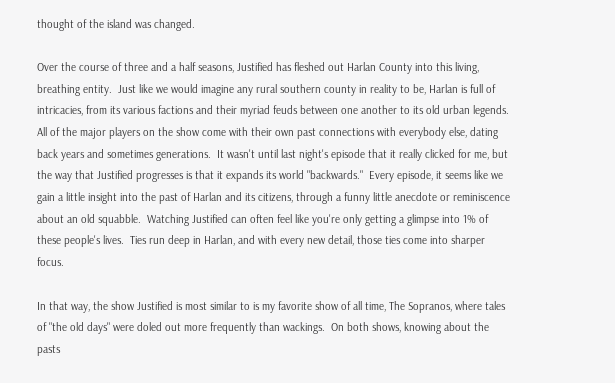thought of the island was changed.

Over the course of three and a half seasons, Justified has fleshed out Harlan County into this living, breathing entity.  Just like we would imagine any rural southern county in reality to be, Harlan is full of intricacies, from its various factions and their myriad feuds between one another to its old urban legends.  All of the major players on the show come with their own past connections with everybody else, dating back years and sometimes generations.  It wasn't until last night's episode that it really clicked for me, but the way that Justified progresses is that it expands its world "backwards."  Every episode, it seems like we gain a little insight into the past of Harlan and its citizens, through a funny little anecdote or reminiscence about an old squabble.  Watching Justified can often feel like you're only getting a glimpse into 1% of these people's lives.  Ties run deep in Harlan, and with every new detail, those ties come into sharper focus.

In that way, the show Justified is most similar to is my favorite show of all time, The Sopranos, where tales of "the old days" were doled out more frequently than wackings.  On both shows, knowing about the pasts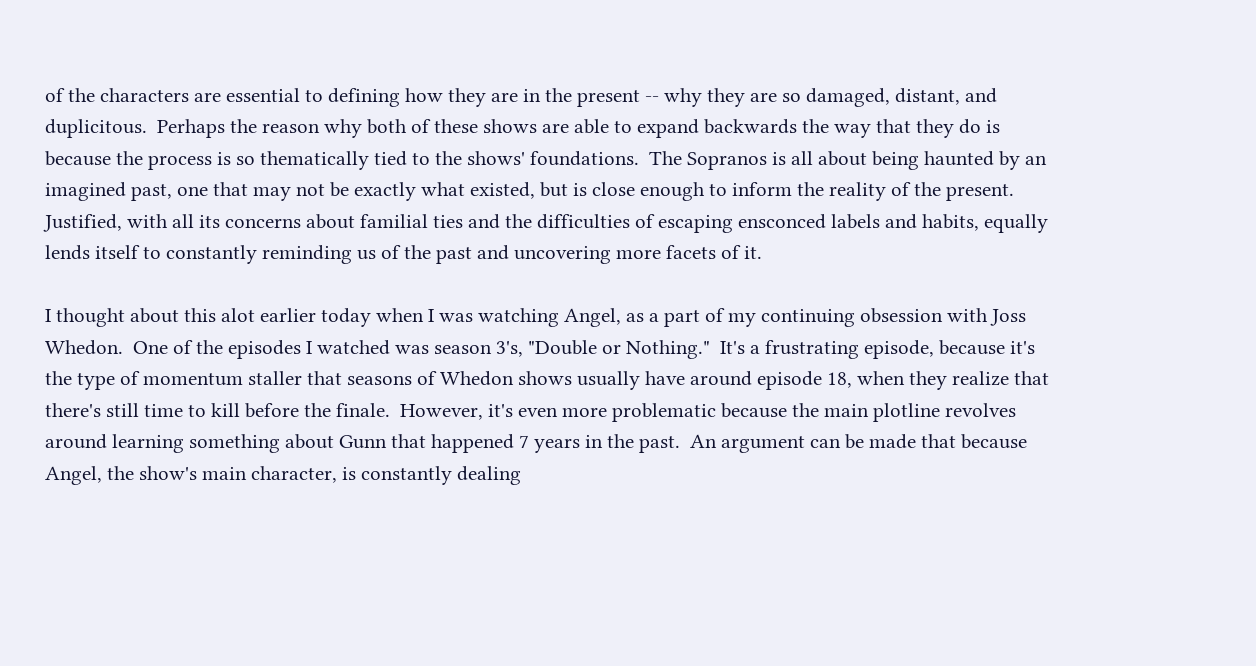of the characters are essential to defining how they are in the present -- why they are so damaged, distant, and duplicitous.  Perhaps the reason why both of these shows are able to expand backwards the way that they do is because the process is so thematically tied to the shows' foundations.  The Sopranos is all about being haunted by an imagined past, one that may not be exactly what existed, but is close enough to inform the reality of the present.  Justified, with all its concerns about familial ties and the difficulties of escaping ensconced labels and habits, equally lends itself to constantly reminding us of the past and uncovering more facets of it.

I thought about this alot earlier today when I was watching Angel, as a part of my continuing obsession with Joss Whedon.  One of the episodes I watched was season 3's, "Double or Nothing."  It's a frustrating episode, because it's the type of momentum staller that seasons of Whedon shows usually have around episode 18, when they realize that there's still time to kill before the finale.  However, it's even more problematic because the main plotline revolves around learning something about Gunn that happened 7 years in the past.  An argument can be made that because Angel, the show's main character, is constantly dealing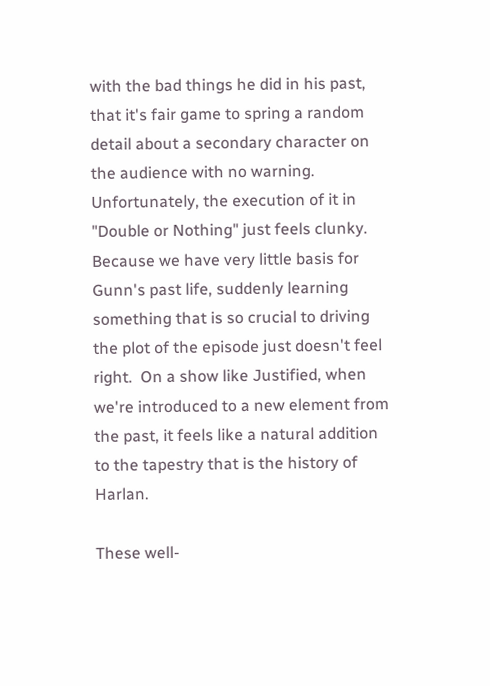with the bad things he did in his past, that it's fair game to spring a random detail about a secondary character on the audience with no warning.  Unfortunately, the execution of it in "Double or Nothing" just feels clunky.  Because we have very little basis for Gunn's past life, suddenly learning something that is so crucial to driving the plot of the episode just doesn't feel right.  On a show like Justified, when we're introduced to a new element from the past, it feels like a natural addition to the tapestry that is the history of Harlan.

These well-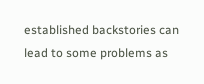established backstories can lead to some problems as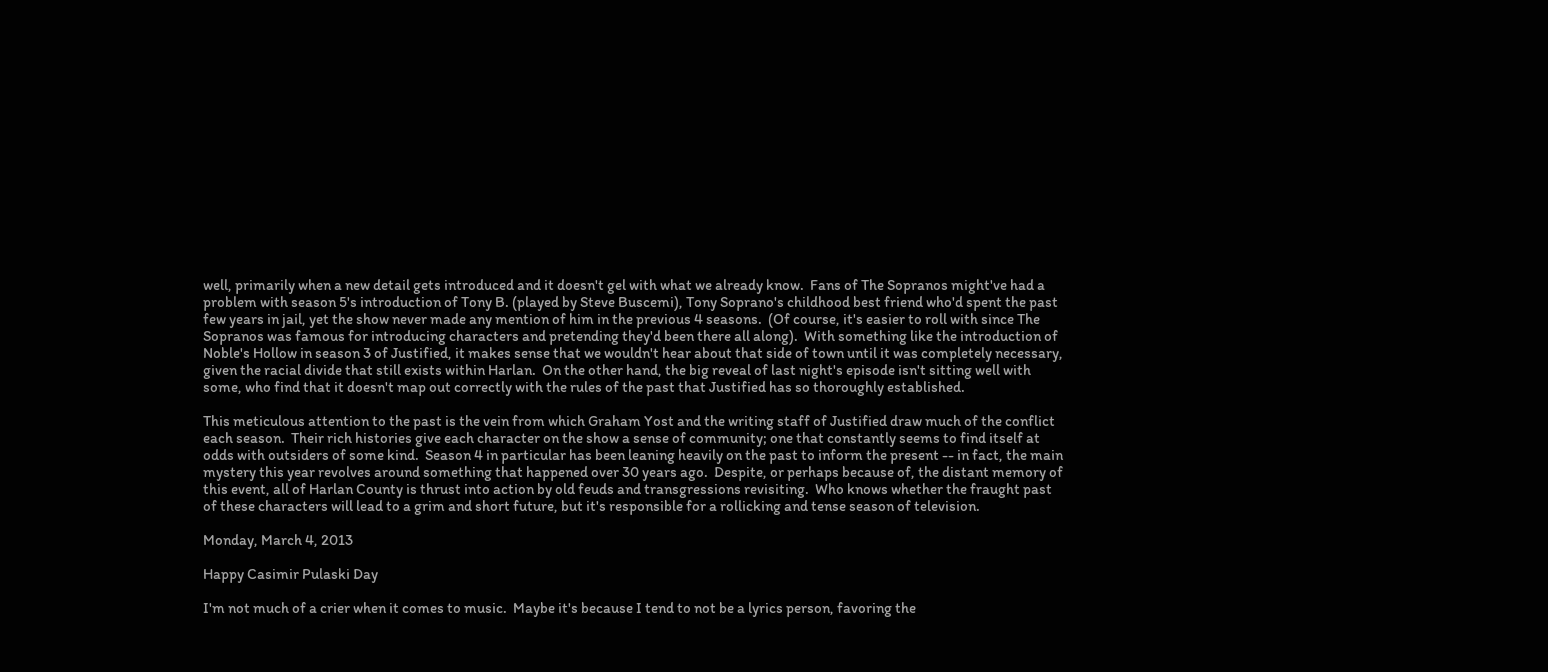well, primarily when a new detail gets introduced and it doesn't gel with what we already know.  Fans of The Sopranos might've had a problem with season 5's introduction of Tony B. (played by Steve Buscemi), Tony Soprano's childhood best friend who'd spent the past few years in jail, yet the show never made any mention of him in the previous 4 seasons.  (Of course, it's easier to roll with since The Sopranos was famous for introducing characters and pretending they'd been there all along).  With something like the introduction of Noble's Hollow in season 3 of Justified, it makes sense that we wouldn't hear about that side of town until it was completely necessary, given the racial divide that still exists within Harlan.  On the other hand, the big reveal of last night's episode isn't sitting well with some, who find that it doesn't map out correctly with the rules of the past that Justified has so thoroughly established.

This meticulous attention to the past is the vein from which Graham Yost and the writing staff of Justified draw much of the conflict each season.  Their rich histories give each character on the show a sense of community; one that constantly seems to find itself at odds with outsiders of some kind.  Season 4 in particular has been leaning heavily on the past to inform the present -- in fact, the main mystery this year revolves around something that happened over 30 years ago.  Despite, or perhaps because of, the distant memory of this event, all of Harlan County is thrust into action by old feuds and transgressions revisiting.  Who knows whether the fraught past of these characters will lead to a grim and short future, but it's responsible for a rollicking and tense season of television.

Monday, March 4, 2013

Happy Casimir Pulaski Day

I'm not much of a crier when it comes to music.  Maybe it's because I tend to not be a lyrics person, favoring the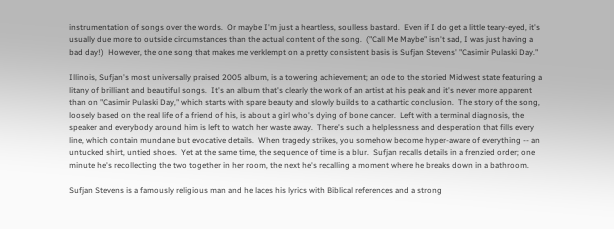instrumentation of songs over the words.  Or maybe I'm just a heartless, soulless bastard.  Even if I do get a little teary-eyed, it's usually due more to outside circumstances than the actual content of the song.  ("Call Me Maybe" isn't sad, I was just having a bad day!)  However, the one song that makes me verklempt on a pretty consistent basis is Sufjan Stevens' "Casimir Pulaski Day."

Illinois, Sufjan's most universally praised 2005 album, is a towering achievement; an ode to the storied Midwest state featuring a litany of brilliant and beautiful songs.  It's an album that's clearly the work of an artist at his peak and it's never more apparent than on "Casimir Pulaski Day," which starts with spare beauty and slowly builds to a cathartic conclusion.  The story of the song, loosely based on the real life of a friend of his, is about a girl who's dying of bone cancer.  Left with a terminal diagnosis, the speaker and everybody around him is left to watch her waste away.  There's such a helplessness and desperation that fills every line, which contain mundane but evocative details.  When tragedy strikes, you somehow become hyper-aware of everything -- an untucked shirt, untied shoes.  Yet at the same time, the sequence of time is a blur.  Sufjan recalls details in a frenzied order; one minute he's recollecting the two together in her room, the next he's recalling a moment where he breaks down in a bathroom.

Sufjan Stevens is a famously religious man and he laces his lyrics with Biblical references and a strong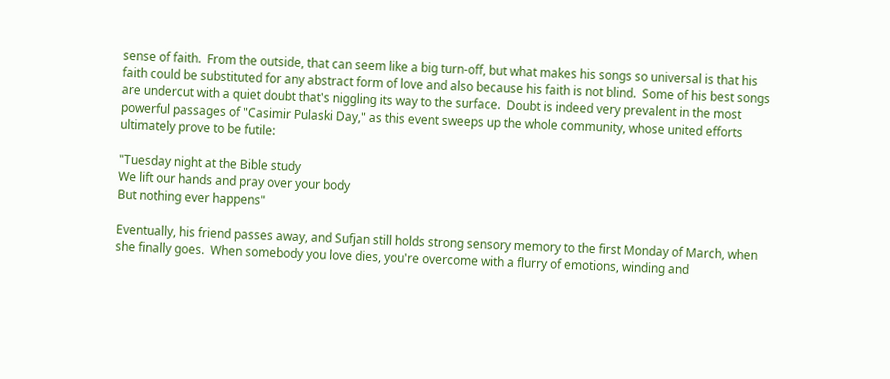sense of faith.  From the outside, that can seem like a big turn-off, but what makes his songs so universal is that his faith could be substituted for any abstract form of love and also because his faith is not blind.  Some of his best songs are undercut with a quiet doubt that's niggling its way to the surface.  Doubt is indeed very prevalent in the most powerful passages of "Casimir Pulaski Day," as this event sweeps up the whole community, whose united efforts ultimately prove to be futile:

"Tuesday night at the Bible study
We lift our hands and pray over your body
But nothing ever happens"

Eventually, his friend passes away, and Sufjan still holds strong sensory memory to the first Monday of March, when she finally goes.  When somebody you love dies, you're overcome with a flurry of emotions, winding and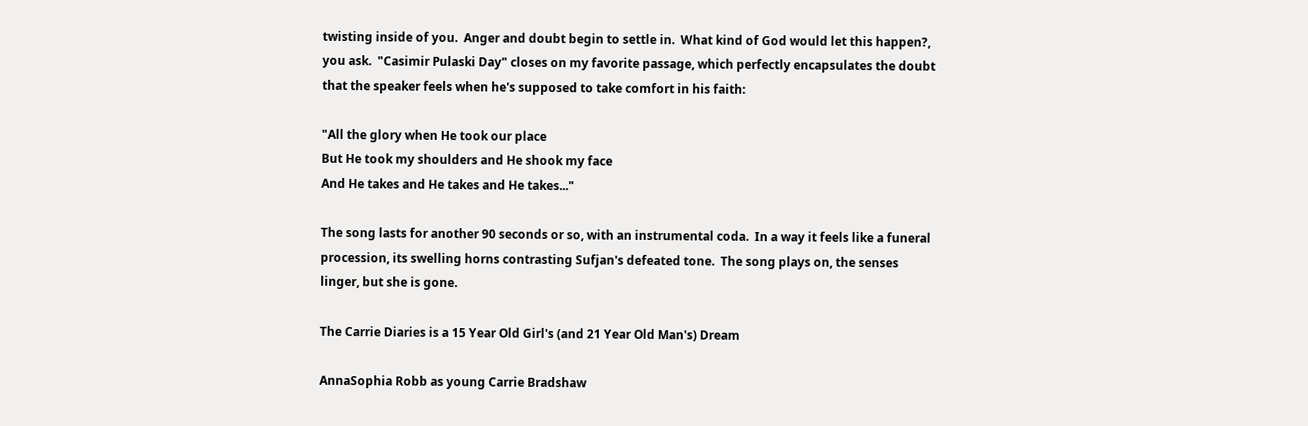twisting inside of you.  Anger and doubt begin to settle in.  What kind of God would let this happen?, you ask.  "Casimir Pulaski Day" closes on my favorite passage, which perfectly encapsulates the doubt that the speaker feels when he's supposed to take comfort in his faith:

"All the glory when He took our place
But He took my shoulders and He shook my face
And He takes and He takes and He takes..."

The song lasts for another 90 seconds or so, with an instrumental coda.  In a way it feels like a funeral procession, its swelling horns contrasting Sufjan's defeated tone.  The song plays on, the senses linger, but she is gone.

The Carrie Diaries is a 15 Year Old Girl's (and 21 Year Old Man's) Dream

AnnaSophia Robb as young Carrie Bradshaw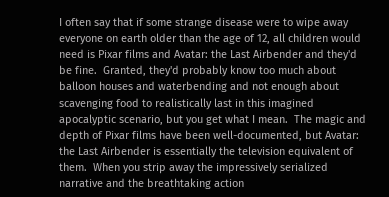I often say that if some strange disease were to wipe away everyone on earth older than the age of 12, all children would need is Pixar films and Avatar: the Last Airbender and they'd be fine.  Granted, they'd probably know too much about balloon houses and waterbending and not enough about scavenging food to realistically last in this imagined apocalyptic scenario, but you get what I mean.  The magic and depth of Pixar films have been well-documented, but Avatar: the Last Airbender is essentially the television equivalent of them.  When you strip away the impressively serialized narrative and the breathtaking action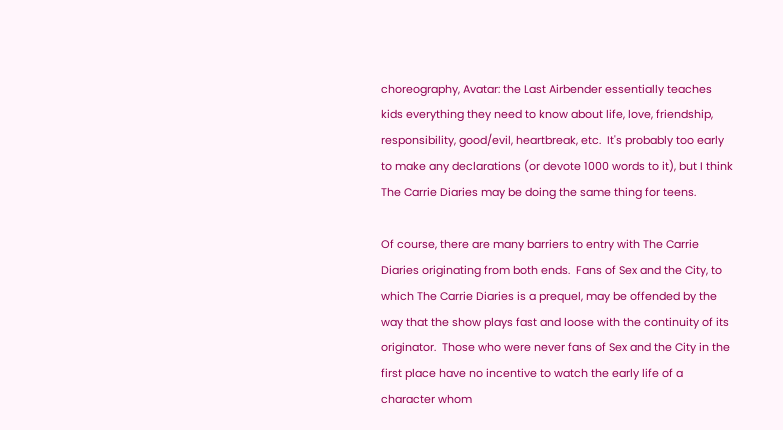choreography, Avatar: the Last Airbender essentially teaches kids everything they need to know about life, love, friendship, responsibility, good/evil, heartbreak, etc.  It's probably too early to make any declarations (or devote 1000 words to it), but I think The Carrie Diaries may be doing the same thing for teens.

Of course, there are many barriers to entry with The Carrie Diaries originating from both ends.  Fans of Sex and the City, to which The Carrie Diaries is a prequel, may be offended by the way that the show plays fast and loose with the continuity of its originator.  Those who were never fans of Sex and the City in the first place have no incentive to watch the early life of a character whom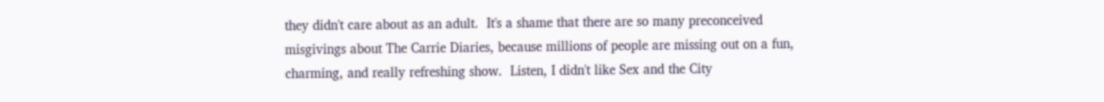they didn't care about as an adult.  It's a shame that there are so many preconceived misgivings about The Carrie Diaries, because millions of people are missing out on a fun, charming, and really refreshing show.  Listen, I didn't like Sex and the City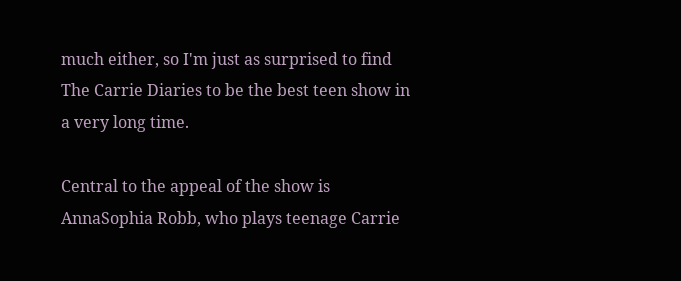much either, so I'm just as surprised to find The Carrie Diaries to be the best teen show in a very long time.

Central to the appeal of the show is AnnaSophia Robb, who plays teenage Carrie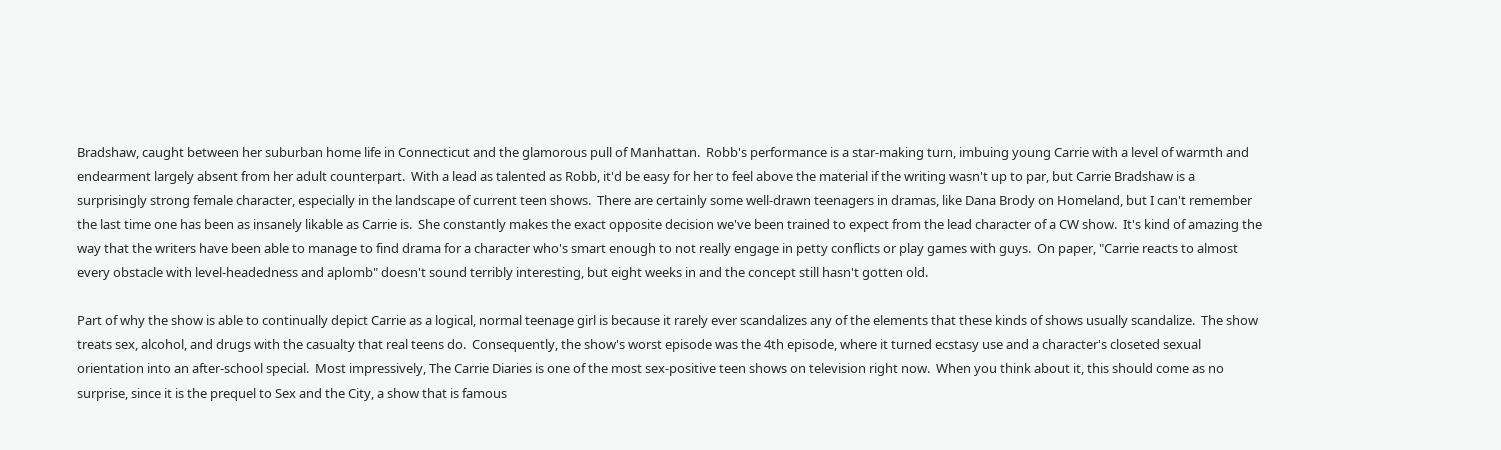Bradshaw, caught between her suburban home life in Connecticut and the glamorous pull of Manhattan.  Robb's performance is a star-making turn, imbuing young Carrie with a level of warmth and endearment largely absent from her adult counterpart.  With a lead as talented as Robb, it'd be easy for her to feel above the material if the writing wasn't up to par, but Carrie Bradshaw is a surprisingly strong female character, especially in the landscape of current teen shows.  There are certainly some well-drawn teenagers in dramas, like Dana Brody on Homeland, but I can't remember the last time one has been as insanely likable as Carrie is.  She constantly makes the exact opposite decision we've been trained to expect from the lead character of a CW show.  It's kind of amazing the way that the writers have been able to manage to find drama for a character who's smart enough to not really engage in petty conflicts or play games with guys.  On paper, "Carrie reacts to almost every obstacle with level-headedness and aplomb" doesn't sound terribly interesting, but eight weeks in and the concept still hasn't gotten old.

Part of why the show is able to continually depict Carrie as a logical, normal teenage girl is because it rarely ever scandalizes any of the elements that these kinds of shows usually scandalize.  The show treats sex, alcohol, and drugs with the casualty that real teens do.  Consequently, the show's worst episode was the 4th episode, where it turned ecstasy use and a character's closeted sexual orientation into an after-school special.  Most impressively, The Carrie Diaries is one of the most sex-positive teen shows on television right now.  When you think about it, this should come as no surprise, since it is the prequel to Sex and the City, a show that is famous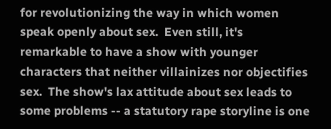for revolutionizing the way in which women speak openly about sex.  Even still, it's remarkable to have a show with younger characters that neither villainizes nor objectifies sex.  The show's lax attitude about sex leads to some problems -- a statutory rape storyline is one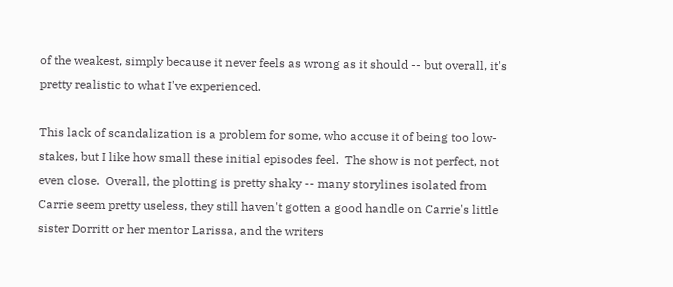of the weakest, simply because it never feels as wrong as it should -- but overall, it's pretty realistic to what I've experienced.

This lack of scandalization is a problem for some, who accuse it of being too low-stakes, but I like how small these initial episodes feel.  The show is not perfect, not even close.  Overall, the plotting is pretty shaky -- many storylines isolated from Carrie seem pretty useless, they still haven't gotten a good handle on Carrie's little sister Dorritt or her mentor Larissa, and the writers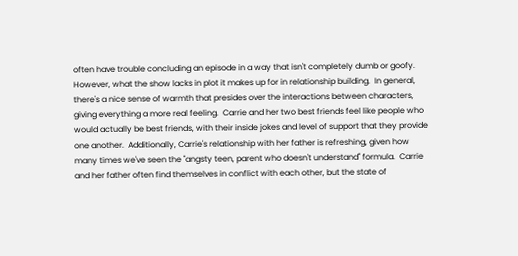often have trouble concluding an episode in a way that isn't completely dumb or goofy.  However, what the show lacks in plot it makes up for in relationship building.  In general, there's a nice sense of warmth that presides over the interactions between characters, giving everything a more real feeling.  Carrie and her two best friends feel like people who would actually be best friends, with their inside jokes and level of support that they provide one another.  Additionally, Carrie's relationship with her father is refreshing, given how many times we've seen the "angsty teen, parent who doesn't understand" formula.  Carrie and her father often find themselves in conflict with each other, but the state of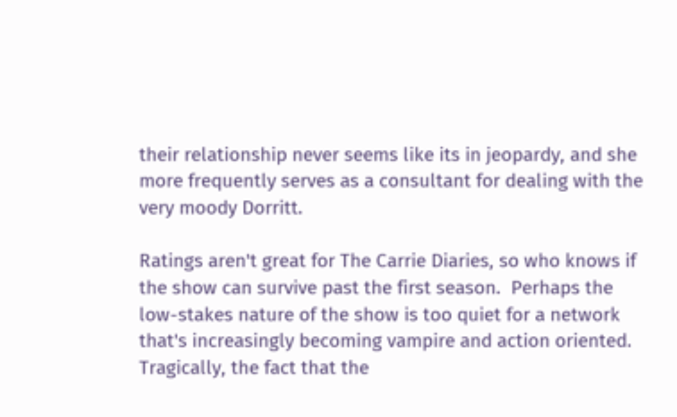their relationship never seems like its in jeopardy, and she more frequently serves as a consultant for dealing with the very moody Dorritt.

Ratings aren't great for The Carrie Diaries, so who knows if the show can survive past the first season.  Perhaps the low-stakes nature of the show is too quiet for a network that's increasingly becoming vampire and action oriented.  Tragically, the fact that the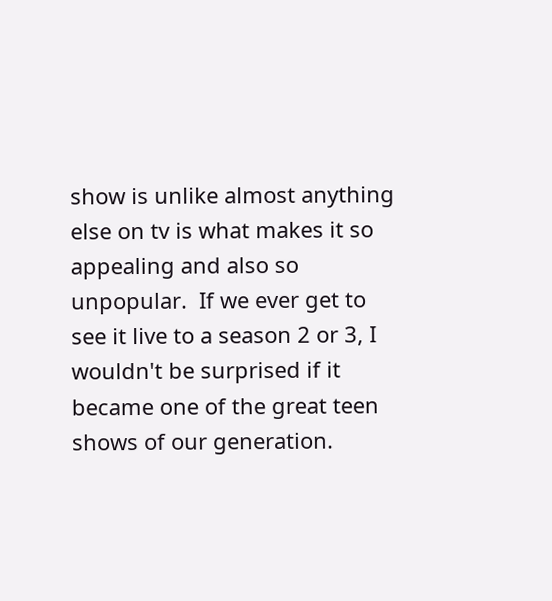show is unlike almost anything else on tv is what makes it so appealing and also so unpopular.  If we ever get to see it live to a season 2 or 3, I wouldn't be surprised if it became one of the great teen shows of our generation.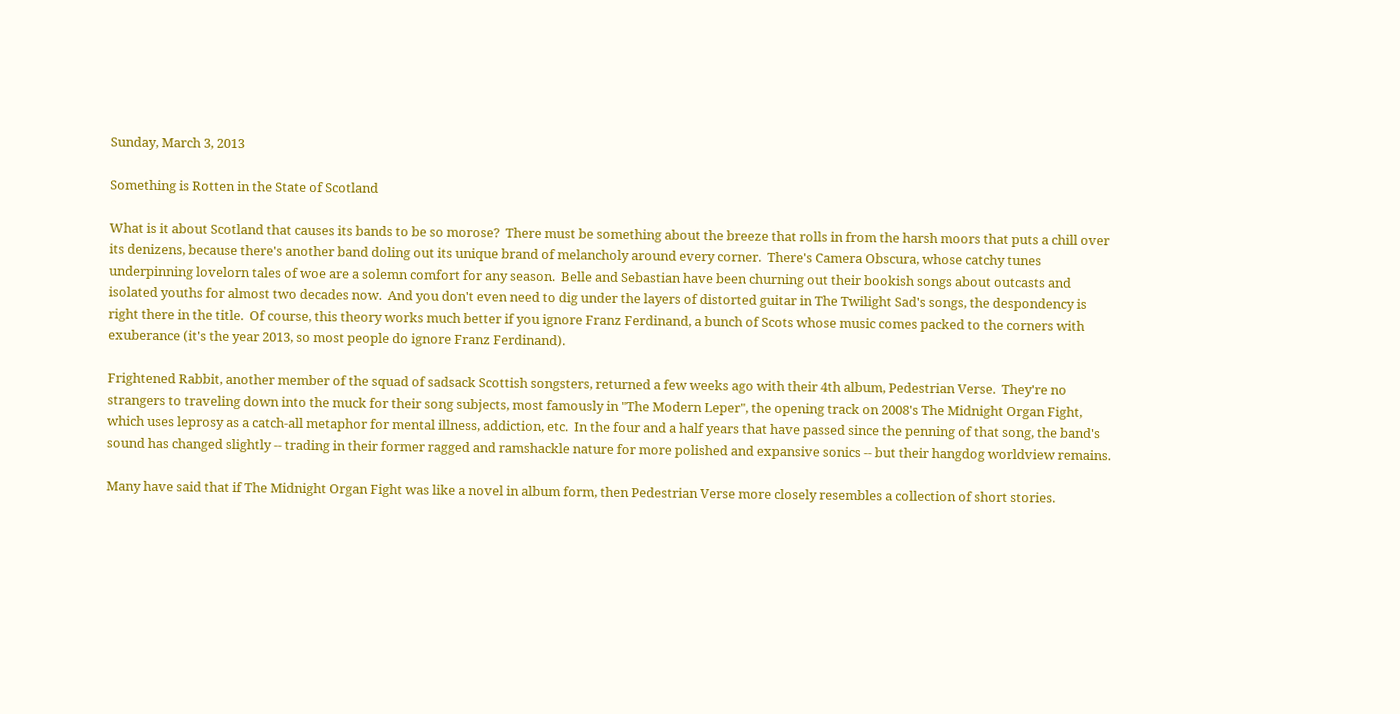Sunday, March 3, 2013

Something is Rotten in the State of Scotland

What is it about Scotland that causes its bands to be so morose?  There must be something about the breeze that rolls in from the harsh moors that puts a chill over its denizens, because there's another band doling out its unique brand of melancholy around every corner.  There's Camera Obscura, whose catchy tunes underpinning lovelorn tales of woe are a solemn comfort for any season.  Belle and Sebastian have been churning out their bookish songs about outcasts and isolated youths for almost two decades now.  And you don't even need to dig under the layers of distorted guitar in The Twilight Sad's songs, the despondency is right there in the title.  Of course, this theory works much better if you ignore Franz Ferdinand, a bunch of Scots whose music comes packed to the corners with exuberance (it's the year 2013, so most people do ignore Franz Ferdinand).

Frightened Rabbit, another member of the squad of sadsack Scottish songsters, returned a few weeks ago with their 4th album, Pedestrian Verse.  They're no strangers to traveling down into the muck for their song subjects, most famously in "The Modern Leper", the opening track on 2008's The Midnight Organ Fight, which uses leprosy as a catch-all metaphor for mental illness, addiction, etc.  In the four and a half years that have passed since the penning of that song, the band's sound has changed slightly -- trading in their former ragged and ramshackle nature for more polished and expansive sonics -- but their hangdog worldview remains.

Many have said that if The Midnight Organ Fight was like a novel in album form, then Pedestrian Verse more closely resembles a collection of short stories.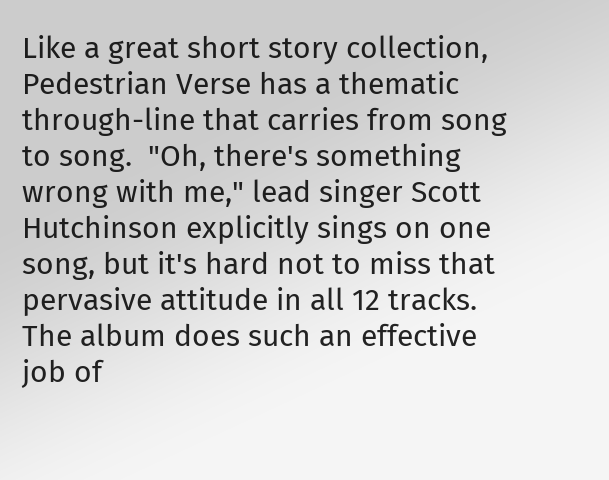Like a great short story collection, Pedestrian Verse has a thematic through-line that carries from song to song.  "Oh, there's something wrong with me," lead singer Scott Hutchinson explicitly sings on one song, but it's hard not to miss that pervasive attitude in all 12 tracks.  The album does such an effective job of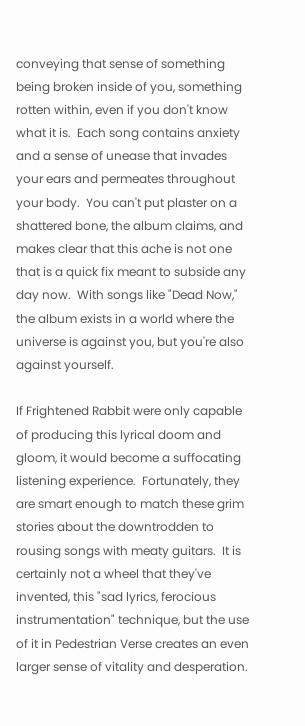conveying that sense of something being broken inside of you, something rotten within, even if you don't know what it is.  Each song contains anxiety and a sense of unease that invades your ears and permeates throughout your body.  You can't put plaster on a shattered bone, the album claims, and makes clear that this ache is not one that is a quick fix meant to subside any day now.  With songs like "Dead Now," the album exists in a world where the universe is against you, but you're also against yourself.

If Frightened Rabbit were only capable of producing this lyrical doom and gloom, it would become a suffocating listening experience.  Fortunately, they are smart enough to match these grim stories about the downtrodden to rousing songs with meaty guitars.  It is certainly not a wheel that they've invented, this "sad lyrics, ferocious instrumentation" technique, but the use of it in Pedestrian Verse creates an even larger sense of vitality and desperation.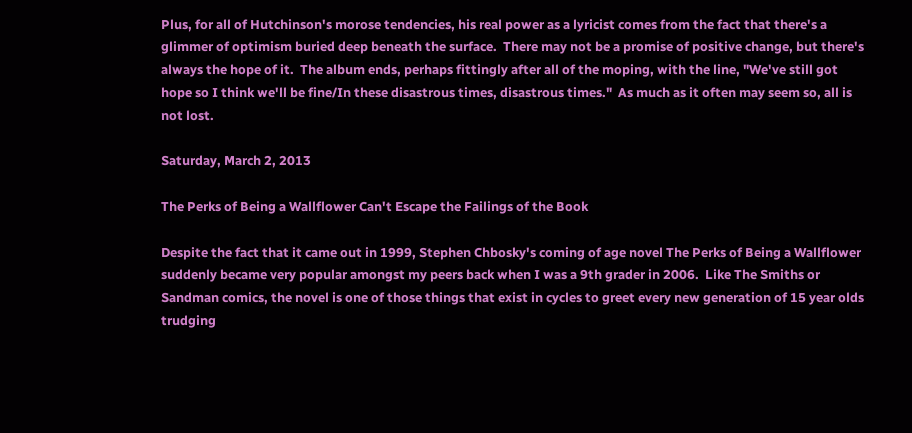Plus, for all of Hutchinson's morose tendencies, his real power as a lyricist comes from the fact that there's a glimmer of optimism buried deep beneath the surface.  There may not be a promise of positive change, but there's always the hope of it.  The album ends, perhaps fittingly after all of the moping, with the line, "We've still got hope so I think we'll be fine/In these disastrous times, disastrous times."  As much as it often may seem so, all is not lost.

Saturday, March 2, 2013

The Perks of Being a Wallflower Can't Escape the Failings of the Book

Despite the fact that it came out in 1999, Stephen Chbosky's coming of age novel The Perks of Being a Wallflower suddenly became very popular amongst my peers back when I was a 9th grader in 2006.  Like The Smiths or Sandman comics, the novel is one of those things that exist in cycles to greet every new generation of 15 year olds trudging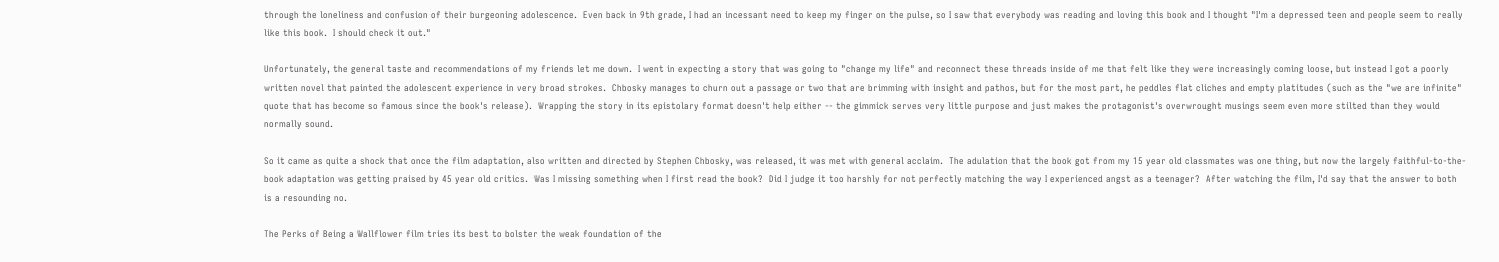through the loneliness and confusion of their burgeoning adolescence.  Even back in 9th grade, I had an incessant need to keep my finger on the pulse, so I saw that everybody was reading and loving this book and I thought "I'm a depressed teen and people seem to really like this book.  I should check it out."

Unfortunately, the general taste and recommendations of my friends let me down.  I went in expecting a story that was going to "change my life" and reconnect these threads inside of me that felt like they were increasingly coming loose, but instead I got a poorly written novel that painted the adolescent experience in very broad strokes.  Chbosky manages to churn out a passage or two that are brimming with insight and pathos, but for the most part, he peddles flat cliches and empty platitudes (such as the "we are infinite" quote that has become so famous since the book's release).  Wrapping the story in its epistolary format doesn't help either -- the gimmick serves very little purpose and just makes the protagonist's overwrought musings seem even more stilted than they would normally sound.

So it came as quite a shock that once the film adaptation, also written and directed by Stephen Chbosky, was released, it was met with general acclaim.  The adulation that the book got from my 15 year old classmates was one thing, but now the largely faithful-to-the-book adaptation was getting praised by 45 year old critics.  Was I missing something when I first read the book?  Did I judge it too harshly for not perfectly matching the way I experienced angst as a teenager?  After watching the film, I'd say that the answer to both is a resounding no.

The Perks of Being a Wallflower film tries its best to bolster the weak foundation of the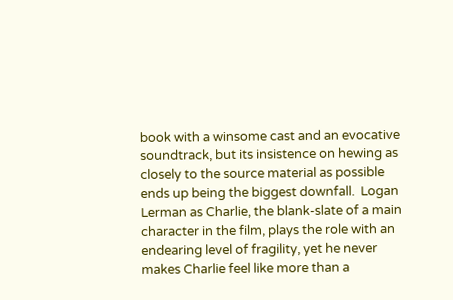book with a winsome cast and an evocative soundtrack, but its insistence on hewing as closely to the source material as possible ends up being the biggest downfall.  Logan Lerman as Charlie, the blank-slate of a main character in the film, plays the role with an endearing level of fragility, yet he never makes Charlie feel like more than a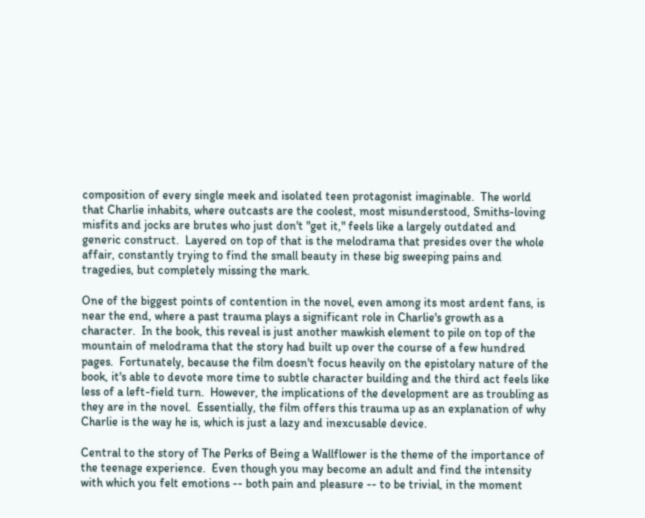composition of every single meek and isolated teen protagonist imaginable.  The world that Charlie inhabits, where outcasts are the coolest, most misunderstood, Smiths-loving misfits and jocks are brutes who just don't "get it," feels like a largely outdated and generic construct.  Layered on top of that is the melodrama that presides over the whole affair, constantly trying to find the small beauty in these big sweeping pains and tragedies, but completely missing the mark.

One of the biggest points of contention in the novel, even among its most ardent fans, is near the end, where a past trauma plays a significant role in Charlie's growth as a character.  In the book, this reveal is just another mawkish element to pile on top of the mountain of melodrama that the story had built up over the course of a few hundred pages.  Fortunately, because the film doesn't focus heavily on the epistolary nature of the book, it's able to devote more time to subtle character building and the third act feels like less of a left-field turn.  However, the implications of the development are as troubling as they are in the novel.  Essentially, the film offers this trauma up as an explanation of why Charlie is the way he is, which is just a lazy and inexcusable device.

Central to the story of The Perks of Being a Wallflower is the theme of the importance of the teenage experience.  Even though you may become an adult and find the intensity with which you felt emotions -- both pain and pleasure -- to be trivial, in the moment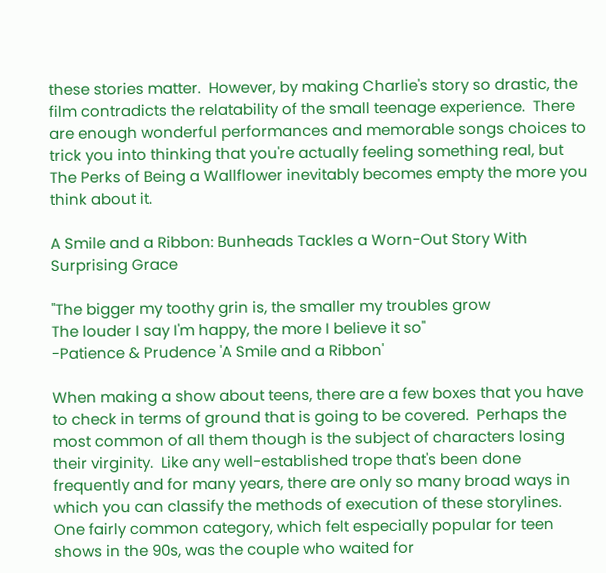these stories matter.  However, by making Charlie's story so drastic, the film contradicts the relatability of the small teenage experience.  There are enough wonderful performances and memorable songs choices to trick you into thinking that you're actually feeling something real, but The Perks of Being a Wallflower inevitably becomes empty the more you think about it.

A Smile and a Ribbon: Bunheads Tackles a Worn-Out Story With Surprising Grace

"The bigger my toothy grin is, the smaller my troubles grow
The louder I say I'm happy, the more I believe it so"
-Patience & Prudence 'A Smile and a Ribbon'

When making a show about teens, there are a few boxes that you have to check in terms of ground that is going to be covered.  Perhaps the most common of all them though is the subject of characters losing their virginity.  Like any well-established trope that's been done frequently and for many years, there are only so many broad ways in which you can classify the methods of execution of these storylines.  One fairly common category, which felt especially popular for teen shows in the 90s, was the couple who waited for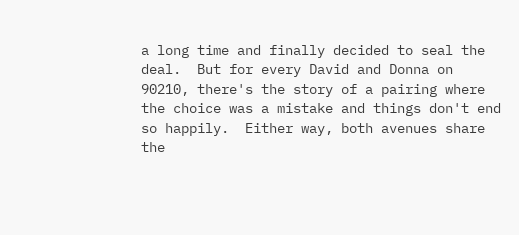a long time and finally decided to seal the deal.  But for every David and Donna on 90210, there's the story of a pairing where the choice was a mistake and things don't end so happily.  Either way, both avenues share the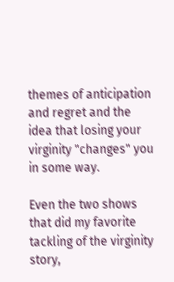themes of anticipation and regret and the idea that losing your virginity "changes" you in some way.

Even the two shows that did my favorite tackling of the virginity story,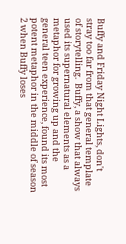Buffy and Friday Night Lights, don't stray too far from that general template of storytelling.  Buffy, a show that always used its supernatural elements as a metaphor for growing up and the general teen experience, found its most potent metaphor in the middle of season 2 when Buffy loses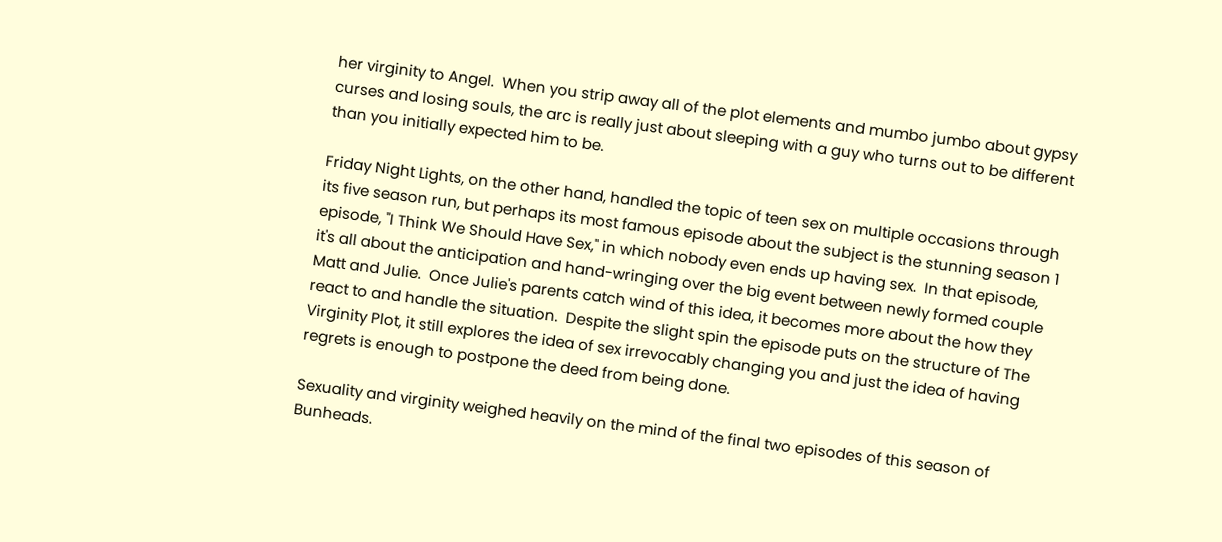her virginity to Angel.  When you strip away all of the plot elements and mumbo jumbo about gypsy curses and losing souls, the arc is really just about sleeping with a guy who turns out to be different than you initially expected him to be.

Friday Night Lights, on the other hand, handled the topic of teen sex on multiple occasions through its five season run, but perhaps its most famous episode about the subject is the stunning season 1 episode, "I Think We Should Have Sex," in which nobody even ends up having sex.  In that episode, it's all about the anticipation and hand-wringing over the big event between newly formed couple Matt and Julie.  Once Julie's parents catch wind of this idea, it becomes more about the how they react to and handle the situation.  Despite the slight spin the episode puts on the structure of The Virginity Plot, it still explores the idea of sex irrevocably changing you and just the idea of having regrets is enough to postpone the deed from being done.

Sexuality and virginity weighed heavily on the mind of the final two episodes of this season of Bunheads.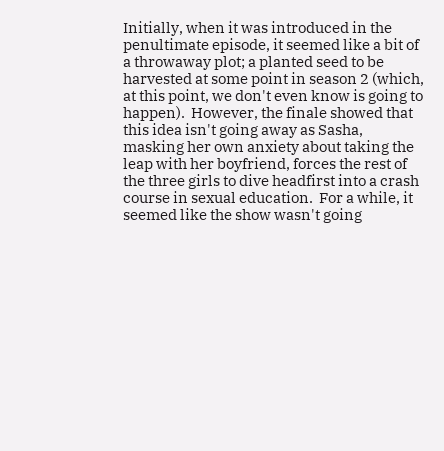Initially, when it was introduced in the penultimate episode, it seemed like a bit of a throwaway plot; a planted seed to be harvested at some point in season 2 (which, at this point, we don't even know is going to happen).  However, the finale showed that this idea isn't going away as Sasha, masking her own anxiety about taking the leap with her boyfriend, forces the rest of the three girls to dive headfirst into a crash course in sexual education.  For a while, it seemed like the show wasn't going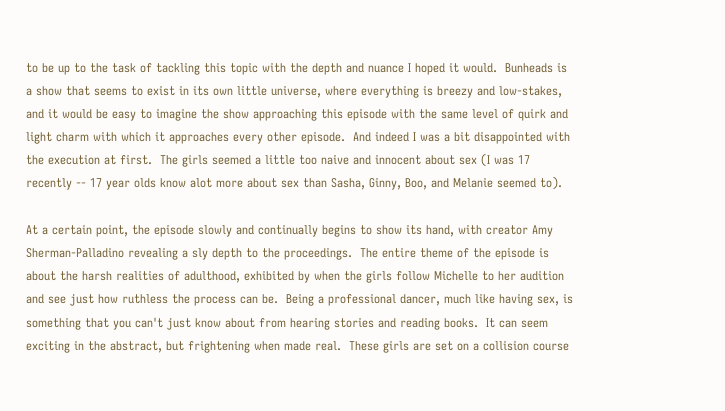to be up to the task of tackling this topic with the depth and nuance I hoped it would.  Bunheads is a show that seems to exist in its own little universe, where everything is breezy and low-stakes, and it would be easy to imagine the show approaching this episode with the same level of quirk and light charm with which it approaches every other episode.  And indeed I was a bit disappointed with the execution at first.  The girls seemed a little too naive and innocent about sex (I was 17 recently -- 17 year olds know alot more about sex than Sasha, Ginny, Boo, and Melanie seemed to).

At a certain point, the episode slowly and continually begins to show its hand, with creator Amy Sherman-Palladino revealing a sly depth to the proceedings.  The entire theme of the episode is about the harsh realities of adulthood, exhibited by when the girls follow Michelle to her audition and see just how ruthless the process can be.  Being a professional dancer, much like having sex, is something that you can't just know about from hearing stories and reading books.  It can seem exciting in the abstract, but frightening when made real.  These girls are set on a collision course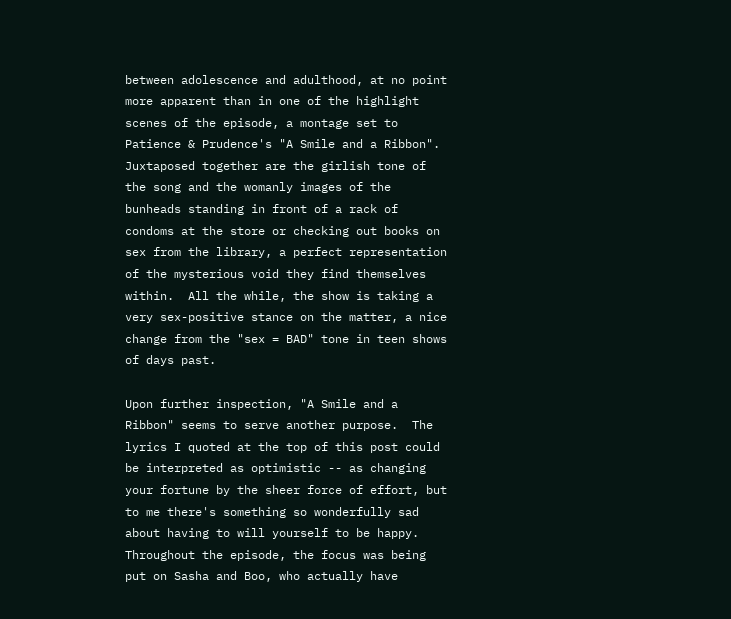between adolescence and adulthood, at no point more apparent than in one of the highlight scenes of the episode, a montage set to Patience & Prudence's "A Smile and a Ribbon".  Juxtaposed together are the girlish tone of the song and the womanly images of the bunheads standing in front of a rack of condoms at the store or checking out books on sex from the library, a perfect representation of the mysterious void they find themselves within.  All the while, the show is taking a very sex-positive stance on the matter, a nice change from the "sex = BAD" tone in teen shows of days past.

Upon further inspection, "A Smile and a Ribbon" seems to serve another purpose.  The lyrics I quoted at the top of this post could be interpreted as optimistic -- as changing your fortune by the sheer force of effort, but to me there's something so wonderfully sad about having to will yourself to be happy.  Throughout the episode, the focus was being put on Sasha and Boo, who actually have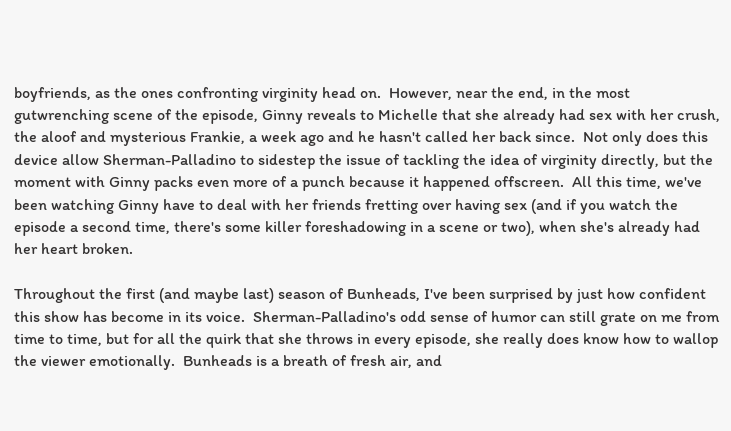boyfriends, as the ones confronting virginity head on.  However, near the end, in the most gutwrenching scene of the episode, Ginny reveals to Michelle that she already had sex with her crush, the aloof and mysterious Frankie, a week ago and he hasn't called her back since.  Not only does this device allow Sherman-Palladino to sidestep the issue of tackling the idea of virginity directly, but the moment with Ginny packs even more of a punch because it happened offscreen.  All this time, we've been watching Ginny have to deal with her friends fretting over having sex (and if you watch the episode a second time, there's some killer foreshadowing in a scene or two), when she's already had her heart broken.

Throughout the first (and maybe last) season of Bunheads, I've been surprised by just how confident this show has become in its voice.  Sherman-Palladino's odd sense of humor can still grate on me from time to time, but for all the quirk that she throws in every episode, she really does know how to wallop the viewer emotionally.  Bunheads is a breath of fresh air, and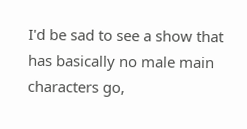I'd be sad to see a show that has basically no male main characters go,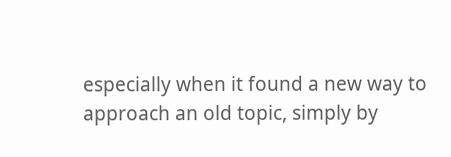especially when it found a new way to approach an old topic, simply by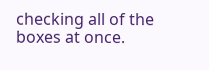checking all of the boxes at once.